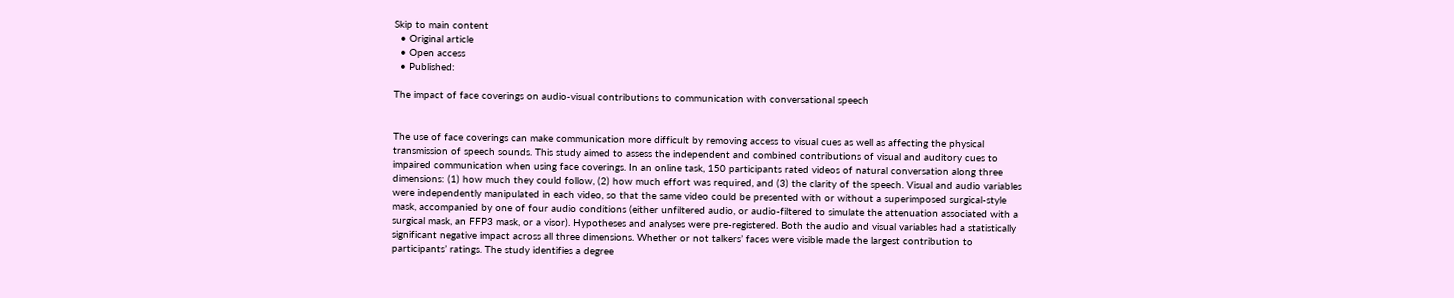Skip to main content
  • Original article
  • Open access
  • Published:

The impact of face coverings on audio-visual contributions to communication with conversational speech


The use of face coverings can make communication more difficult by removing access to visual cues as well as affecting the physical transmission of speech sounds. This study aimed to assess the independent and combined contributions of visual and auditory cues to impaired communication when using face coverings. In an online task, 150 participants rated videos of natural conversation along three dimensions: (1) how much they could follow, (2) how much effort was required, and (3) the clarity of the speech. Visual and audio variables were independently manipulated in each video, so that the same video could be presented with or without a superimposed surgical-style mask, accompanied by one of four audio conditions (either unfiltered audio, or audio-filtered to simulate the attenuation associated with a surgical mask, an FFP3 mask, or a visor). Hypotheses and analyses were pre-registered. Both the audio and visual variables had a statistically significant negative impact across all three dimensions. Whether or not talkers’ faces were visible made the largest contribution to participants’ ratings. The study identifies a degree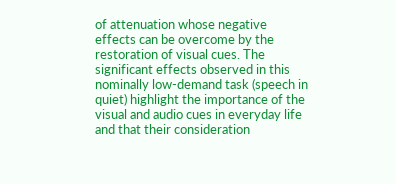of attenuation whose negative effects can be overcome by the restoration of visual cues. The significant effects observed in this nominally low-demand task (speech in quiet) highlight the importance of the visual and audio cues in everyday life and that their consideration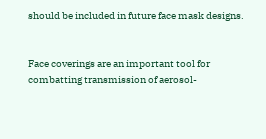should be included in future face mask designs.


Face coverings are an important tool for combatting transmission of aerosol-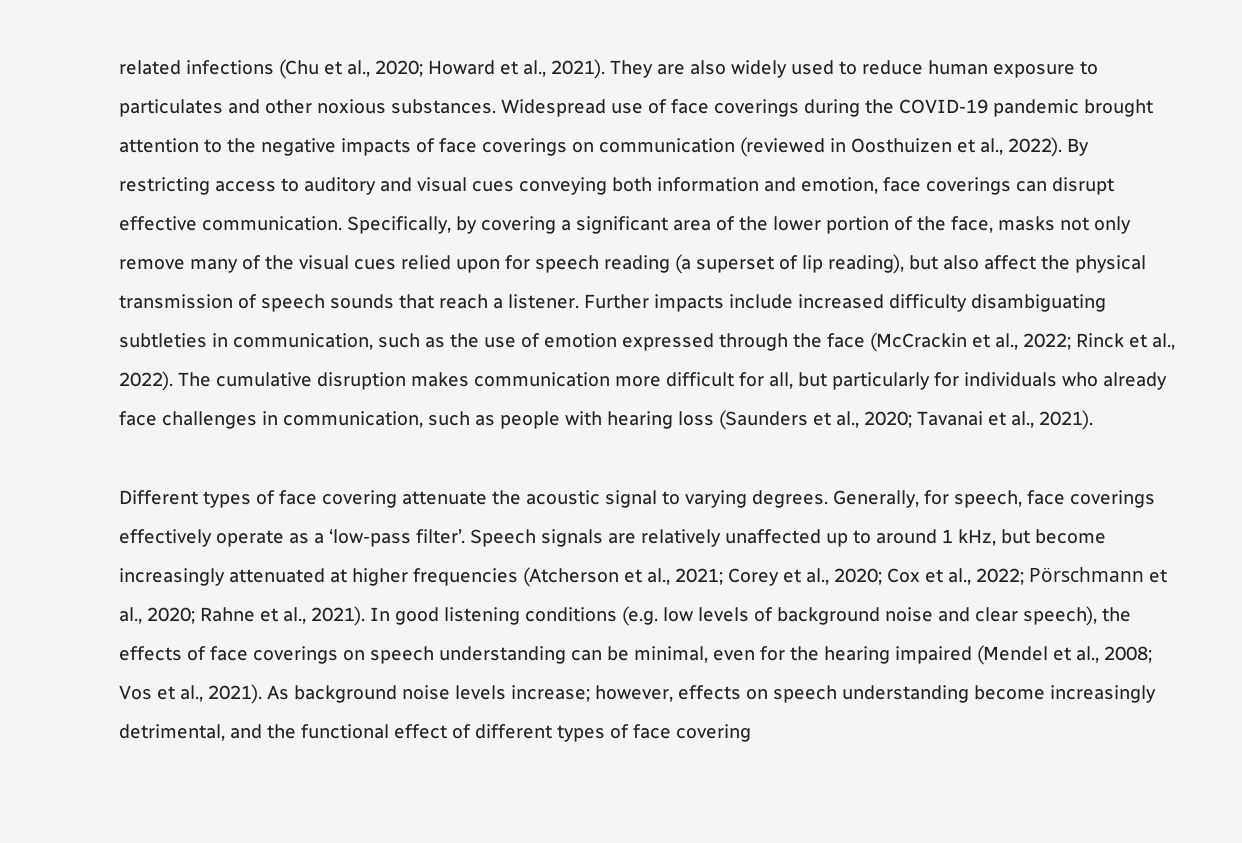related infections (Chu et al., 2020; Howard et al., 2021). They are also widely used to reduce human exposure to particulates and other noxious substances. Widespread use of face coverings during the COVID-19 pandemic brought attention to the negative impacts of face coverings on communication (reviewed in Oosthuizen et al., 2022). By restricting access to auditory and visual cues conveying both information and emotion, face coverings can disrupt effective communication. Specifically, by covering a significant area of the lower portion of the face, masks not only remove many of the visual cues relied upon for speech reading (a superset of lip reading), but also affect the physical transmission of speech sounds that reach a listener. Further impacts include increased difficulty disambiguating subtleties in communication, such as the use of emotion expressed through the face (McCrackin et al., 2022; Rinck et al., 2022). The cumulative disruption makes communication more difficult for all, but particularly for individuals who already face challenges in communication, such as people with hearing loss (Saunders et al., 2020; Tavanai et al., 2021).

Different types of face covering attenuate the acoustic signal to varying degrees. Generally, for speech, face coverings effectively operate as a ‘low-pass filter’. Speech signals are relatively unaffected up to around 1 kHz, but become increasingly attenuated at higher frequencies (Atcherson et al., 2021; Corey et al., 2020; Cox et al., 2022; Pörschmann et al., 2020; Rahne et al., 2021). In good listening conditions (e.g. low levels of background noise and clear speech), the effects of face coverings on speech understanding can be minimal, even for the hearing impaired (Mendel et al., 2008; Vos et al., 2021). As background noise levels increase; however, effects on speech understanding become increasingly detrimental, and the functional effect of different types of face covering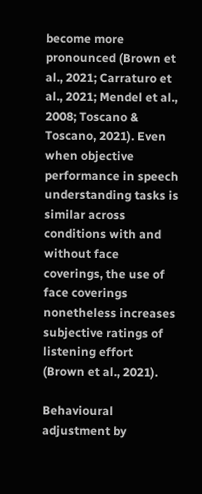become more pronounced (Brown et al., 2021; Carraturo et al., 2021; Mendel et al., 2008; Toscano & Toscano, 2021). Even when objective performance in speech understanding tasks is similar across conditions with and without face coverings, the use of face coverings nonetheless increases subjective ratings of listening effort (Brown et al., 2021).

Behavioural adjustment by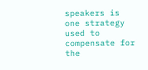speakers is one strategy used to compensate for the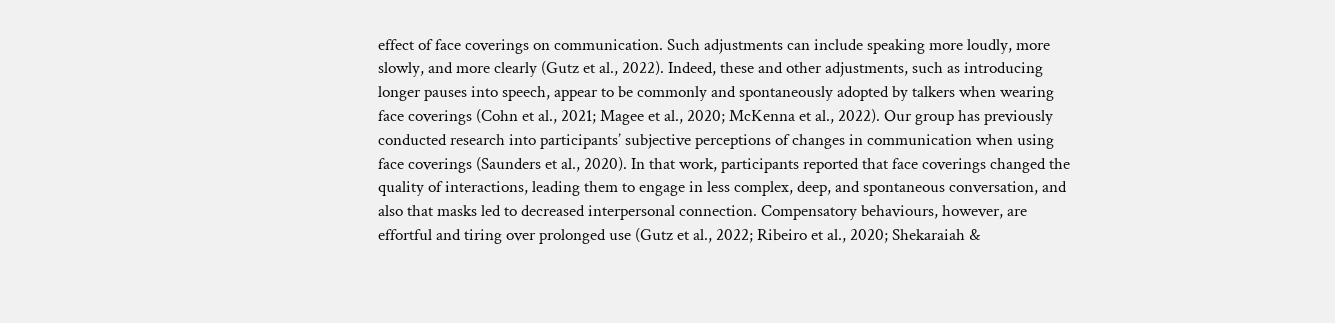effect of face coverings on communication. Such adjustments can include speaking more loudly, more slowly, and more clearly (Gutz et al., 2022). Indeed, these and other adjustments, such as introducing longer pauses into speech, appear to be commonly and spontaneously adopted by talkers when wearing face coverings (Cohn et al., 2021; Magee et al., 2020; McKenna et al., 2022). Our group has previously conducted research into participants’ subjective perceptions of changes in communication when using face coverings (Saunders et al., 2020). In that work, participants reported that face coverings changed the quality of interactions, leading them to engage in less complex, deep, and spontaneous conversation, and also that masks led to decreased interpersonal connection. Compensatory behaviours, however, are effortful and tiring over prolonged use (Gutz et al., 2022; Ribeiro et al., 2020; Shekaraiah &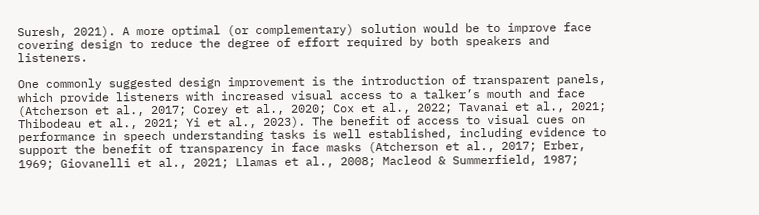Suresh, 2021). A more optimal (or complementary) solution would be to improve face covering design to reduce the degree of effort required by both speakers and listeners.

One commonly suggested design improvement is the introduction of transparent panels, which provide listeners with increased visual access to a talker’s mouth and face (Atcherson et al., 2017; Corey et al., 2020; Cox et al., 2022; Tavanai et al., 2021; Thibodeau et al., 2021; Yi et al., 2023). The benefit of access to visual cues on performance in speech understanding tasks is well established, including evidence to support the benefit of transparency in face masks (Atcherson et al., 2017; Erber, 1969; Giovanelli et al., 2021; Llamas et al., 2008; Macleod & Summerfield, 1987;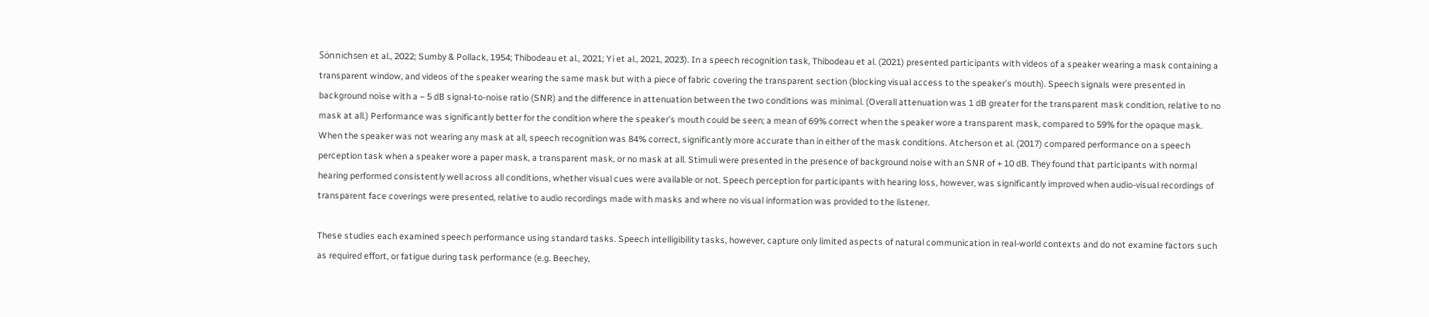Sönnichsen et al., 2022; Sumby & Pollack, 1954; Thibodeau et al., 2021; Yi et al., 2021, 2023). In a speech recognition task, Thibodeau et al. (2021) presented participants with videos of a speaker wearing a mask containing a transparent window, and videos of the speaker wearing the same mask but with a piece of fabric covering the transparent section (blocking visual access to the speaker’s mouth). Speech signals were presented in background noise with a − 5 dB signal-to-noise ratio (SNR) and the difference in attenuation between the two conditions was minimal. (Overall attenuation was 1 dB greater for the transparent mask condition, relative to no mask at all.) Performance was significantly better for the condition where the speaker’s mouth could be seen; a mean of 69% correct when the speaker wore a transparent mask, compared to 59% for the opaque mask. When the speaker was not wearing any mask at all, speech recognition was 84% correct, significantly more accurate than in either of the mask conditions. Atcherson et al. (2017) compared performance on a speech perception task when a speaker wore a paper mask, a transparent mask, or no mask at all. Stimuli were presented in the presence of background noise with an SNR of + 10 dB. They found that participants with normal hearing performed consistently well across all conditions, whether visual cues were available or not. Speech perception for participants with hearing loss, however, was significantly improved when audio-visual recordings of transparent face coverings were presented, relative to audio recordings made with masks and where no visual information was provided to the listener.

These studies each examined speech performance using standard tasks. Speech intelligibility tasks, however, capture only limited aspects of natural communication in real-world contexts and do not examine factors such as required effort, or fatigue during task performance (e.g. Beechey,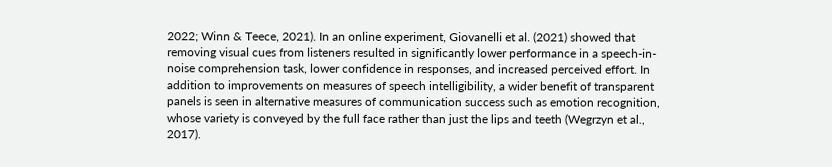2022; Winn & Teece, 2021). In an online experiment, Giovanelli et al. (2021) showed that removing visual cues from listeners resulted in significantly lower performance in a speech-in-noise comprehension task, lower confidence in responses, and increased perceived effort. In addition to improvements on measures of speech intelligibility, a wider benefit of transparent panels is seen in alternative measures of communication success such as emotion recognition, whose variety is conveyed by the full face rather than just the lips and teeth (Wegrzyn et al., 2017).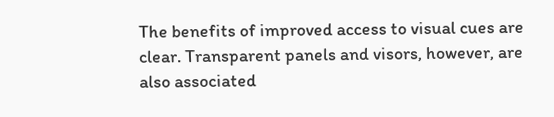The benefits of improved access to visual cues are clear. Transparent panels and visors, however, are also associated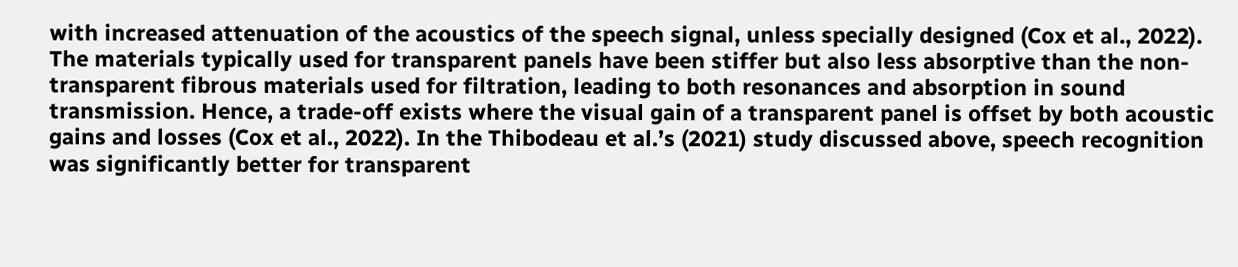with increased attenuation of the acoustics of the speech signal, unless specially designed (Cox et al., 2022). The materials typically used for transparent panels have been stiffer but also less absorptive than the non-transparent fibrous materials used for filtration, leading to both resonances and absorption in sound transmission. Hence, a trade-off exists where the visual gain of a transparent panel is offset by both acoustic gains and losses (Cox et al., 2022). In the Thibodeau et al.’s (2021) study discussed above, speech recognition was significantly better for transparent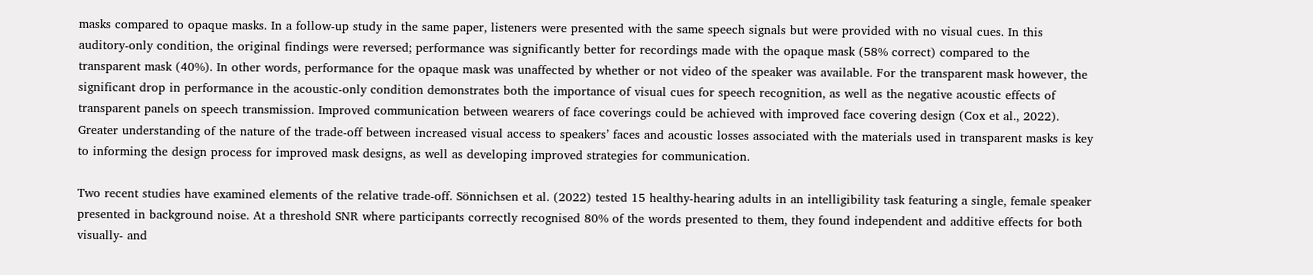masks compared to opaque masks. In a follow-up study in the same paper, listeners were presented with the same speech signals but were provided with no visual cues. In this auditory-only condition, the original findings were reversed; performance was significantly better for recordings made with the opaque mask (58% correct) compared to the transparent mask (40%). In other words, performance for the opaque mask was unaffected by whether or not video of the speaker was available. For the transparent mask however, the significant drop in performance in the acoustic-only condition demonstrates both the importance of visual cues for speech recognition, as well as the negative acoustic effects of transparent panels on speech transmission. Improved communication between wearers of face coverings could be achieved with improved face covering design (Cox et al., 2022). Greater understanding of the nature of the trade-off between increased visual access to speakers’ faces and acoustic losses associated with the materials used in transparent masks is key to informing the design process for improved mask designs, as well as developing improved strategies for communication.

Two recent studies have examined elements of the relative trade-off. Sönnichsen et al. (2022) tested 15 healthy-hearing adults in an intelligibility task featuring a single, female speaker presented in background noise. At a threshold SNR where participants correctly recognised 80% of the words presented to them, they found independent and additive effects for both visually- and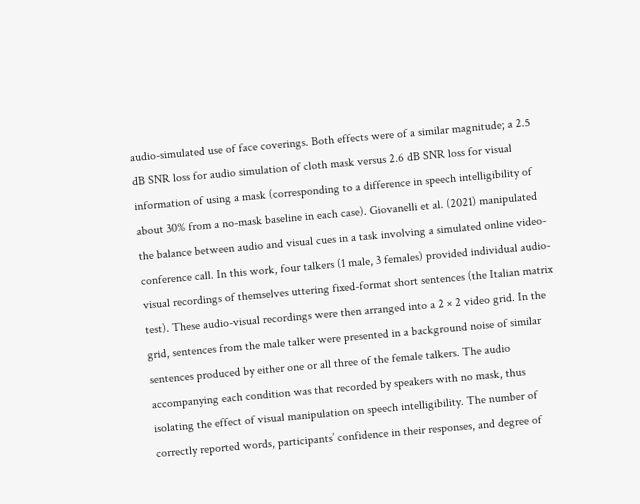audio-simulated use of face coverings. Both effects were of a similar magnitude; a 2.5 dB SNR loss for audio simulation of cloth mask versus 2.6 dB SNR loss for visual information of using a mask (corresponding to a difference in speech intelligibility of about 30% from a no-mask baseline in each case). Giovanelli et al. (2021) manipulated the balance between audio and visual cues in a task involving a simulated online video-conference call. In this work, four talkers (1 male, 3 females) provided individual audio-visual recordings of themselves uttering fixed-format short sentences (the Italian matrix test). These audio-visual recordings were then arranged into a 2 × 2 video grid. In the grid, sentences from the male talker were presented in a background noise of similar sentences produced by either one or all three of the female talkers. The audio accompanying each condition was that recorded by speakers with no mask, thus isolating the effect of visual manipulation on speech intelligibility. The number of correctly reported words, participants’ confidence in their responses, and degree of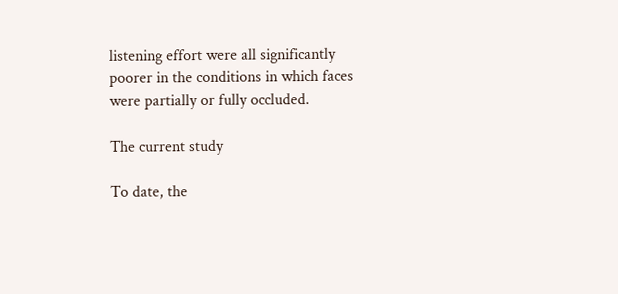listening effort were all significantly poorer in the conditions in which faces were partially or fully occluded.

The current study

To date, the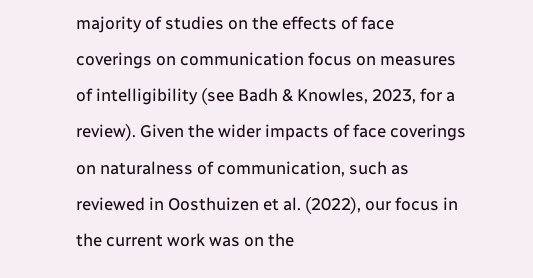majority of studies on the effects of face coverings on communication focus on measures of intelligibility (see Badh & Knowles, 2023, for a review). Given the wider impacts of face coverings on naturalness of communication, such as reviewed in Oosthuizen et al. (2022), our focus in the current work was on the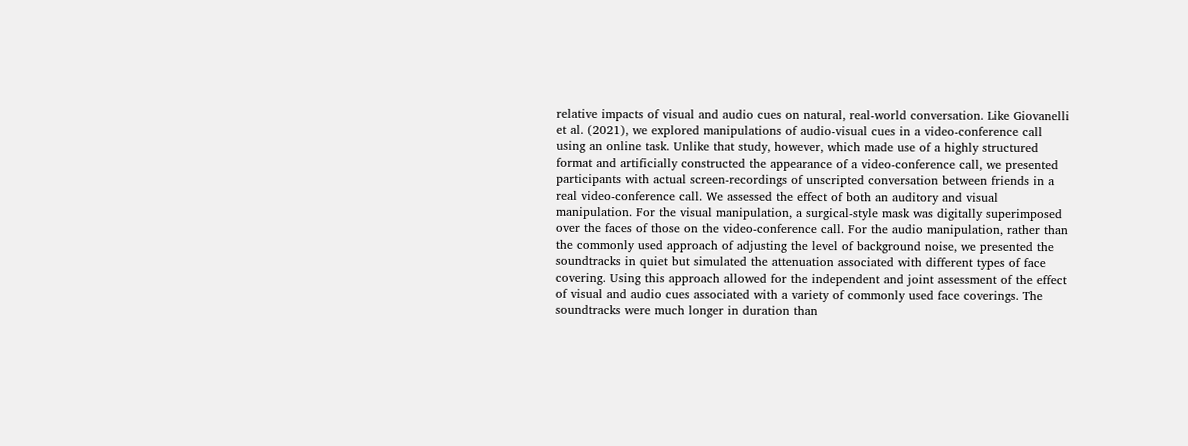relative impacts of visual and audio cues on natural, real-world conversation. Like Giovanelli et al. (2021), we explored manipulations of audio-visual cues in a video-conference call using an online task. Unlike that study, however, which made use of a highly structured format and artificially constructed the appearance of a video-conference call, we presented participants with actual screen-recordings of unscripted conversation between friends in a real video-conference call. We assessed the effect of both an auditory and visual manipulation. For the visual manipulation, a surgical-style mask was digitally superimposed over the faces of those on the video-conference call. For the audio manipulation, rather than the commonly used approach of adjusting the level of background noise, we presented the soundtracks in quiet but simulated the attenuation associated with different types of face covering. Using this approach allowed for the independent and joint assessment of the effect of visual and audio cues associated with a variety of commonly used face coverings. The soundtracks were much longer in duration than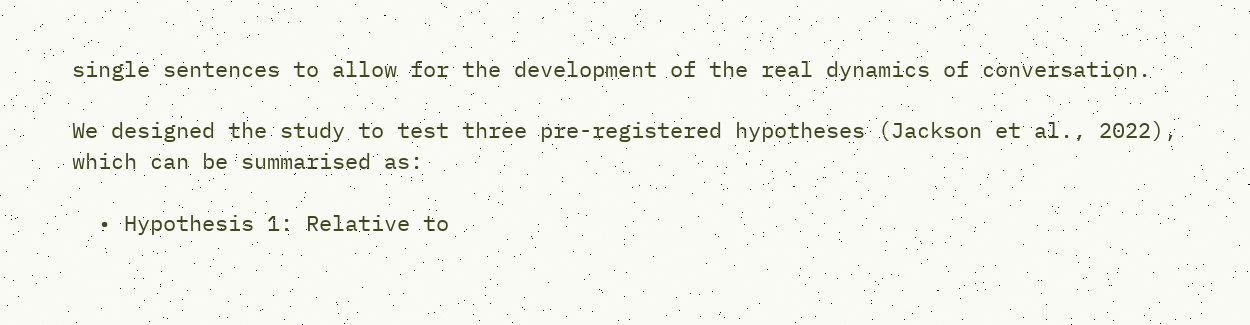single sentences to allow for the development of the real dynamics of conversation.

We designed the study to test three pre-registered hypotheses (Jackson et al., 2022), which can be summarised as:

  • Hypothesis 1: Relative to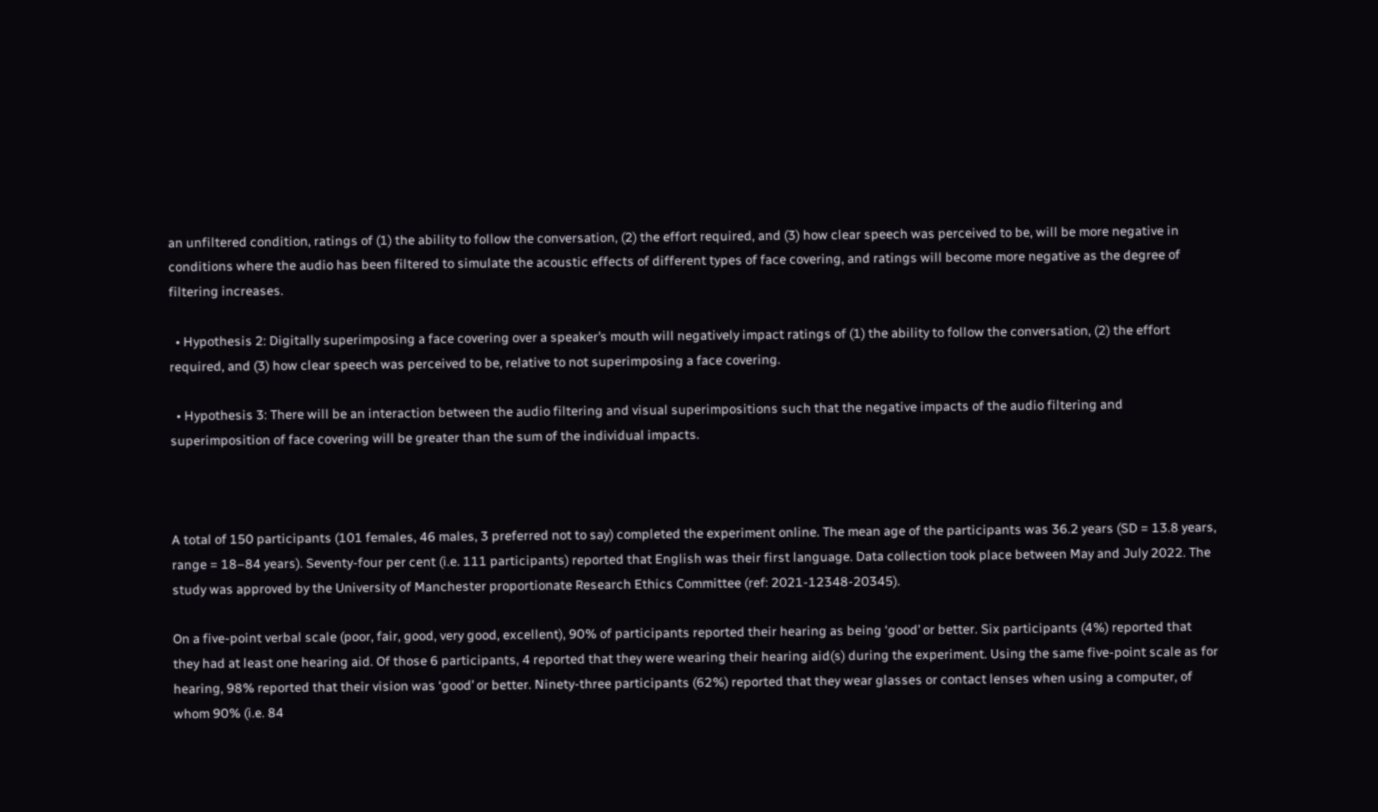an unfiltered condition, ratings of (1) the ability to follow the conversation, (2) the effort required, and (3) how clear speech was perceived to be, will be more negative in conditions where the audio has been filtered to simulate the acoustic effects of different types of face covering, and ratings will become more negative as the degree of filtering increases.

  • Hypothesis 2: Digitally superimposing a face covering over a speaker’s mouth will negatively impact ratings of (1) the ability to follow the conversation, (2) the effort required, and (3) how clear speech was perceived to be, relative to not superimposing a face covering.

  • Hypothesis 3: There will be an interaction between the audio filtering and visual superimpositions such that the negative impacts of the audio filtering and superimposition of face covering will be greater than the sum of the individual impacts.



A total of 150 participants (101 females, 46 males, 3 preferred not to say) completed the experiment online. The mean age of the participants was 36.2 years (SD = 13.8 years, range = 18–84 years). Seventy-four per cent (i.e. 111 participants) reported that English was their first language. Data collection took place between May and July 2022. The study was approved by the University of Manchester proportionate Research Ethics Committee (ref: 2021-12348-20345).

On a five-point verbal scale (poor, fair, good, very good, excellent), 90% of participants reported their hearing as being ‘good’ or better. Six participants (4%) reported that they had at least one hearing aid. Of those 6 participants, 4 reported that they were wearing their hearing aid(s) during the experiment. Using the same five-point scale as for hearing, 98% reported that their vision was ‘good’ or better. Ninety-three participants (62%) reported that they wear glasses or contact lenses when using a computer, of whom 90% (i.e. 84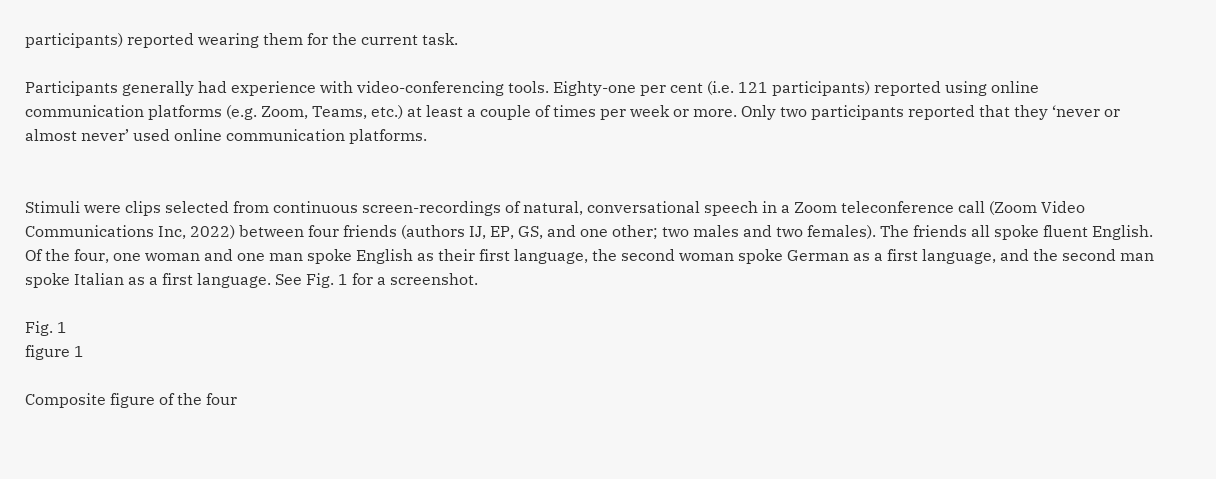participants) reported wearing them for the current task.

Participants generally had experience with video-conferencing tools. Eighty-one per cent (i.e. 121 participants) reported using online communication platforms (e.g. Zoom, Teams, etc.) at least a couple of times per week or more. Only two participants reported that they ‘never or almost never’ used online communication platforms.


Stimuli were clips selected from continuous screen-recordings of natural, conversational speech in a Zoom teleconference call (Zoom Video Communications Inc, 2022) between four friends (authors IJ, EP, GS, and one other; two males and two females). The friends all spoke fluent English. Of the four, one woman and one man spoke English as their first language, the second woman spoke German as a first language, and the second man spoke Italian as a first language. See Fig. 1 for a screenshot.

Fig. 1
figure 1

Composite figure of the four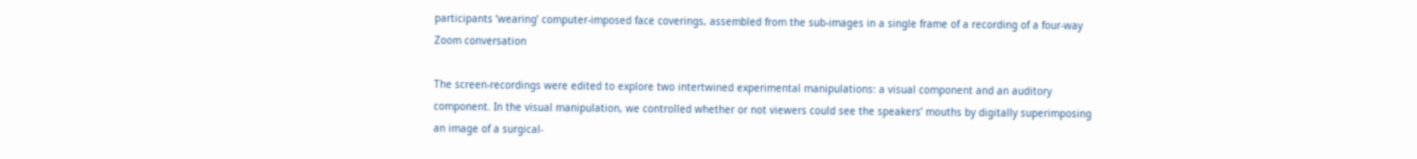participants ‘wearing’ computer-imposed face coverings, assembled from the sub-images in a single frame of a recording of a four-way Zoom conversation

The screen-recordings were edited to explore two intertwined experimental manipulations: a visual component and an auditory component. In the visual manipulation, we controlled whether or not viewers could see the speakers’ mouths by digitally superimposing an image of a surgical-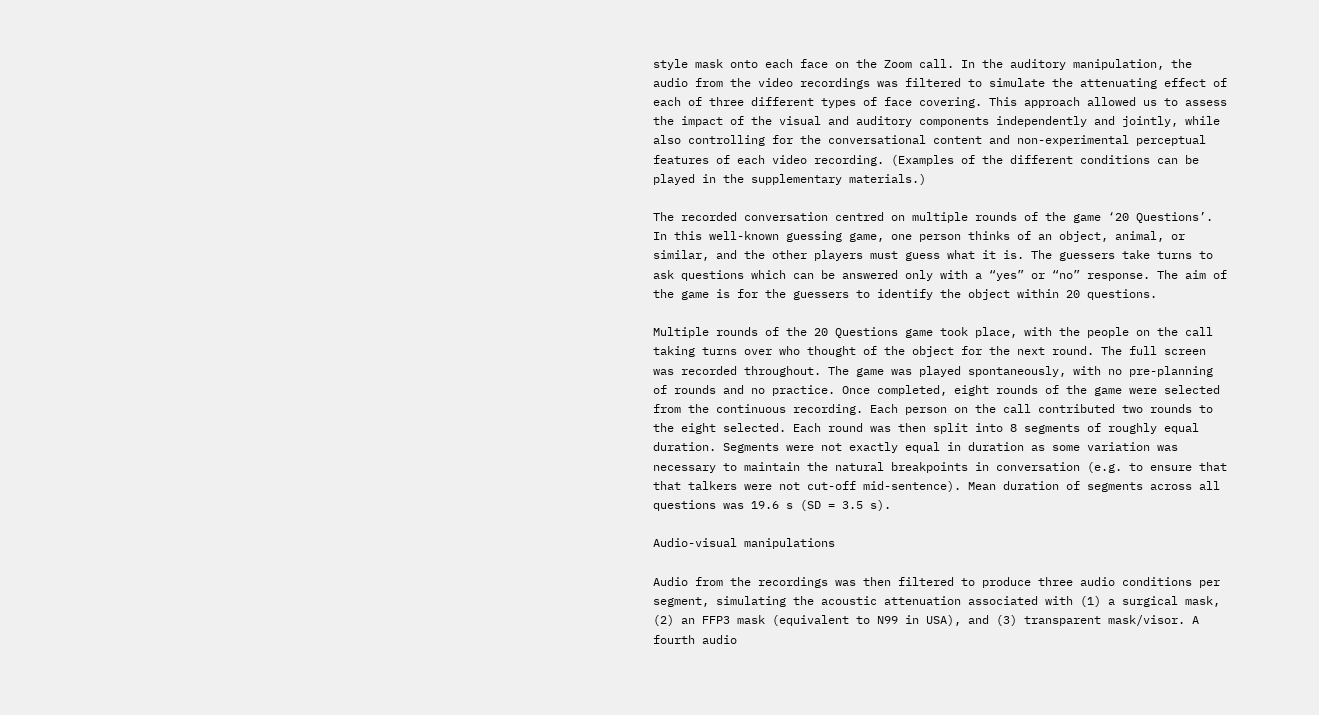style mask onto each face on the Zoom call. In the auditory manipulation, the audio from the video recordings was filtered to simulate the attenuating effect of each of three different types of face covering. This approach allowed us to assess the impact of the visual and auditory components independently and jointly, while also controlling for the conversational content and non-experimental perceptual features of each video recording. (Examples of the different conditions can be played in the supplementary materials.)

The recorded conversation centred on multiple rounds of the game ‘20 Questions’. In this well-known guessing game, one person thinks of an object, animal, or similar, and the other players must guess what it is. The guessers take turns to ask questions which can be answered only with a “yes” or “no” response. The aim of the game is for the guessers to identify the object within 20 questions.

Multiple rounds of the 20 Questions game took place, with the people on the call taking turns over who thought of the object for the next round. The full screen was recorded throughout. The game was played spontaneously, with no pre-planning of rounds and no practice. Once completed, eight rounds of the game were selected from the continuous recording. Each person on the call contributed two rounds to the eight selected. Each round was then split into 8 segments of roughly equal duration. Segments were not exactly equal in duration as some variation was necessary to maintain the natural breakpoints in conversation (e.g. to ensure that that talkers were not cut-off mid-sentence). Mean duration of segments across all questions was 19.6 s (SD = 3.5 s).

Audio-visual manipulations

Audio from the recordings was then filtered to produce three audio conditions per segment, simulating the acoustic attenuation associated with (1) a surgical mask, (2) an FFP3 mask (equivalent to N99 in USA), and (3) transparent mask/visor. A fourth audio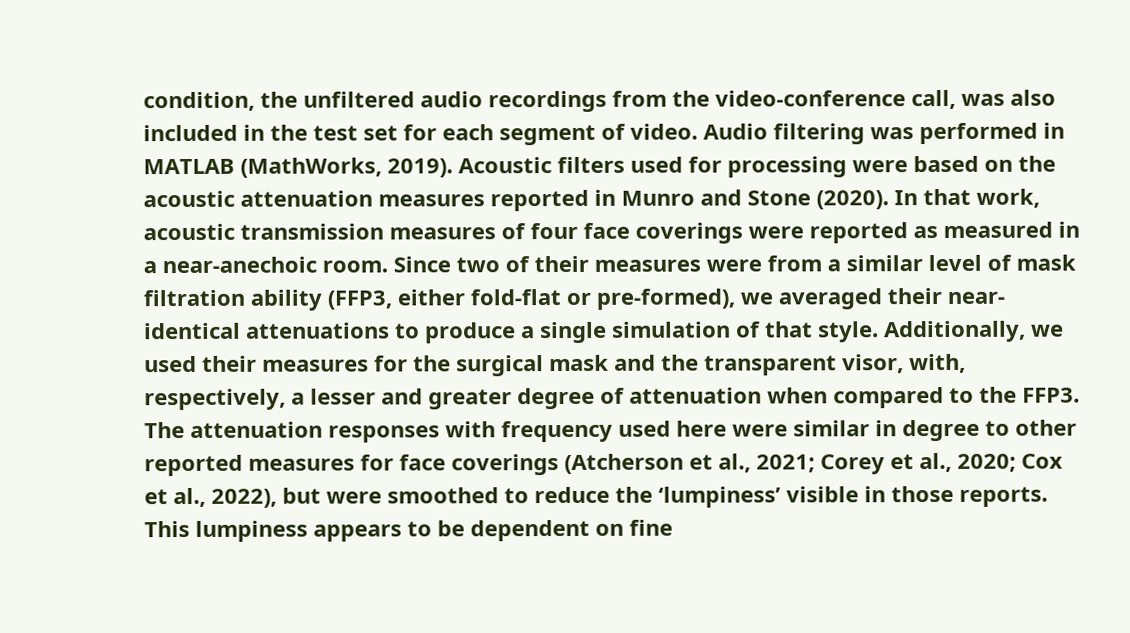condition, the unfiltered audio recordings from the video-conference call, was also included in the test set for each segment of video. Audio filtering was performed in MATLAB (MathWorks, 2019). Acoustic filters used for processing were based on the acoustic attenuation measures reported in Munro and Stone (2020). In that work, acoustic transmission measures of four face coverings were reported as measured in a near-anechoic room. Since two of their measures were from a similar level of mask filtration ability (FFP3, either fold-flat or pre-formed), we averaged their near-identical attenuations to produce a single simulation of that style. Additionally, we used their measures for the surgical mask and the transparent visor, with, respectively, a lesser and greater degree of attenuation when compared to the FFP3. The attenuation responses with frequency used here were similar in degree to other reported measures for face coverings (Atcherson et al., 2021; Corey et al., 2020; Cox et al., 2022), but were smoothed to reduce the ‘lumpiness’ visible in those reports. This lumpiness appears to be dependent on fine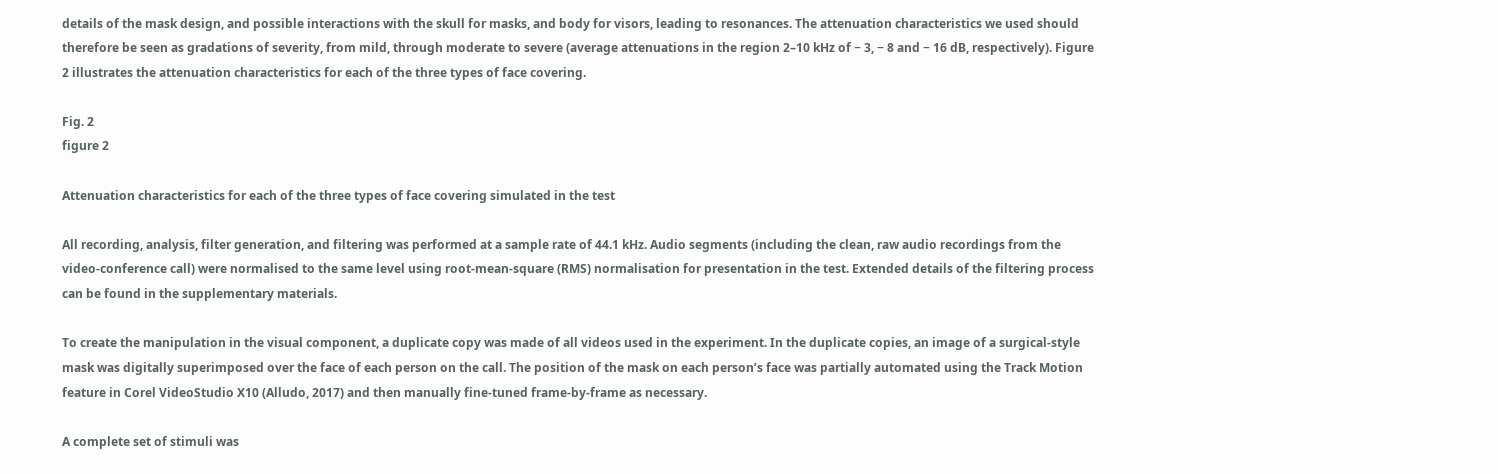details of the mask design, and possible interactions with the skull for masks, and body for visors, leading to resonances. The attenuation characteristics we used should therefore be seen as gradations of severity, from mild, through moderate to severe (average attenuations in the region 2–10 kHz of − 3, − 8 and − 16 dB, respectively). Figure 2 illustrates the attenuation characteristics for each of the three types of face covering.

Fig. 2
figure 2

Attenuation characteristics for each of the three types of face covering simulated in the test

All recording, analysis, filter generation, and filtering was performed at a sample rate of 44.1 kHz. Audio segments (including the clean, raw audio recordings from the video-conference call) were normalised to the same level using root-mean-square (RMS) normalisation for presentation in the test. Extended details of the filtering process can be found in the supplementary materials.

To create the manipulation in the visual component, a duplicate copy was made of all videos used in the experiment. In the duplicate copies, an image of a surgical-style mask was digitally superimposed over the face of each person on the call. The position of the mask on each person’s face was partially automated using the Track Motion feature in Corel VideoStudio X10 (Alludo, 2017) and then manually fine-tuned frame-by-frame as necessary.

A complete set of stimuli was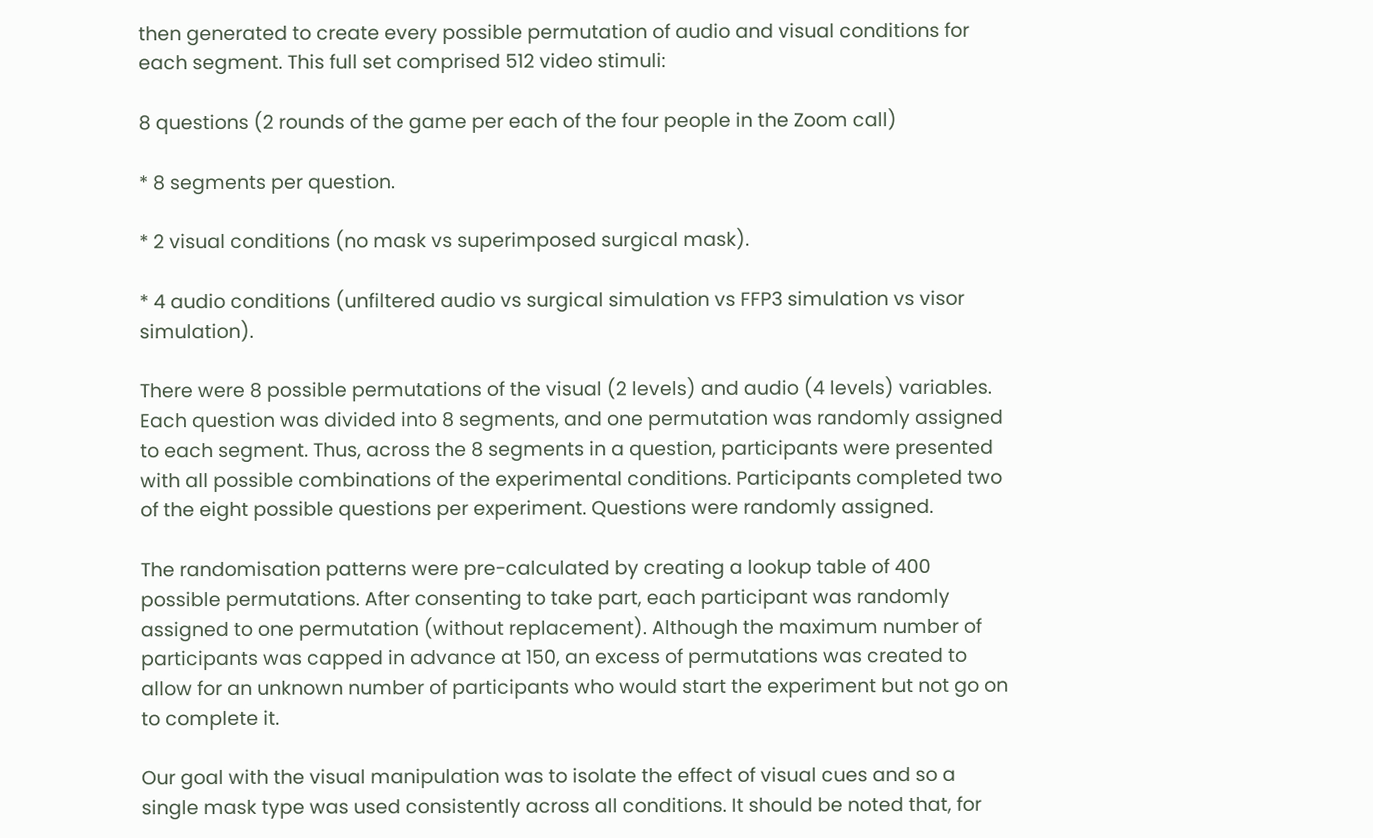then generated to create every possible permutation of audio and visual conditions for each segment. This full set comprised 512 video stimuli:

8 questions (2 rounds of the game per each of the four people in the Zoom call)

* 8 segments per question.

* 2 visual conditions (no mask vs superimposed surgical mask).

* 4 audio conditions (unfiltered audio vs surgical simulation vs FFP3 simulation vs visor simulation).

There were 8 possible permutations of the visual (2 levels) and audio (4 levels) variables. Each question was divided into 8 segments, and one permutation was randomly assigned to each segment. Thus, across the 8 segments in a question, participants were presented with all possible combinations of the experimental conditions. Participants completed two of the eight possible questions per experiment. Questions were randomly assigned.

The randomisation patterns were pre-calculated by creating a lookup table of 400 possible permutations. After consenting to take part, each participant was randomly assigned to one permutation (without replacement). Although the maximum number of participants was capped in advance at 150, an excess of permutations was created to allow for an unknown number of participants who would start the experiment but not go on to complete it.

Our goal with the visual manipulation was to isolate the effect of visual cues and so a single mask type was used consistently across all conditions. It should be noted that, for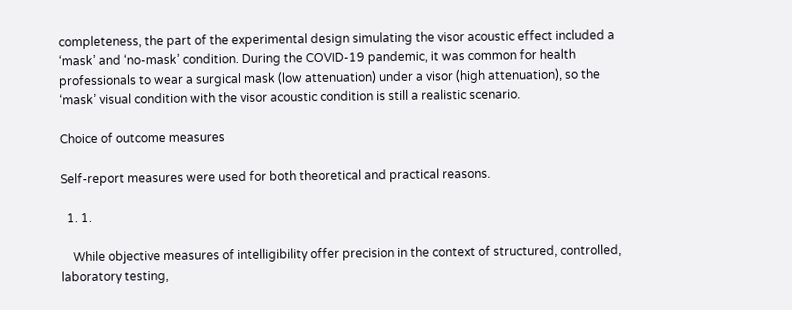completeness, the part of the experimental design simulating the visor acoustic effect included a ‘mask’ and ‘no-mask’ condition. During the COVID-19 pandemic, it was common for health professionals to wear a surgical mask (low attenuation) under a visor (high attenuation), so the ‘mask’ visual condition with the visor acoustic condition is still a realistic scenario.

Choice of outcome measures

Self-report measures were used for both theoretical and practical reasons.

  1. 1.

    While objective measures of intelligibility offer precision in the context of structured, controlled, laboratory testing,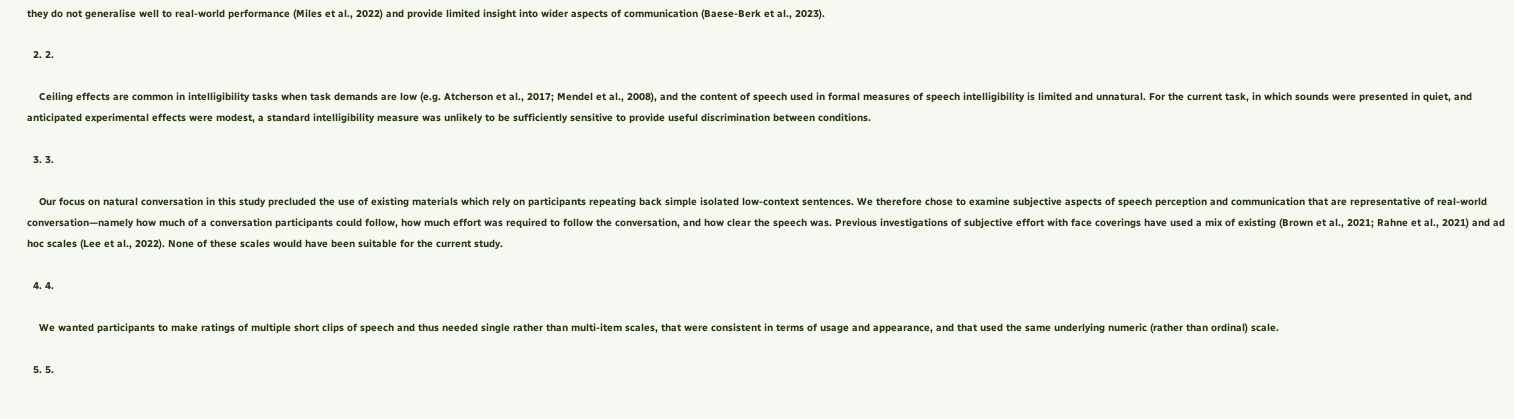they do not generalise well to real-world performance (Miles et al., 2022) and provide limited insight into wider aspects of communication (Baese-Berk et al., 2023).

  2. 2.

    Ceiling effects are common in intelligibility tasks when task demands are low (e.g. Atcherson et al., 2017; Mendel et al., 2008), and the content of speech used in formal measures of speech intelligibility is limited and unnatural. For the current task, in which sounds were presented in quiet, and anticipated experimental effects were modest, a standard intelligibility measure was unlikely to be sufficiently sensitive to provide useful discrimination between conditions.

  3. 3.

    Our focus on natural conversation in this study precluded the use of existing materials which rely on participants repeating back simple isolated low-context sentences. We therefore chose to examine subjective aspects of speech perception and communication that are representative of real-world conversation—namely how much of a conversation participants could follow, how much effort was required to follow the conversation, and how clear the speech was. Previous investigations of subjective effort with face coverings have used a mix of existing (Brown et al., 2021; Rahne et al., 2021) and ad hoc scales (Lee et al., 2022). None of these scales would have been suitable for the current study.

  4. 4.

    We wanted participants to make ratings of multiple short clips of speech and thus needed single rather than multi-item scales, that were consistent in terms of usage and appearance, and that used the same underlying numeric (rather than ordinal) scale.

  5. 5.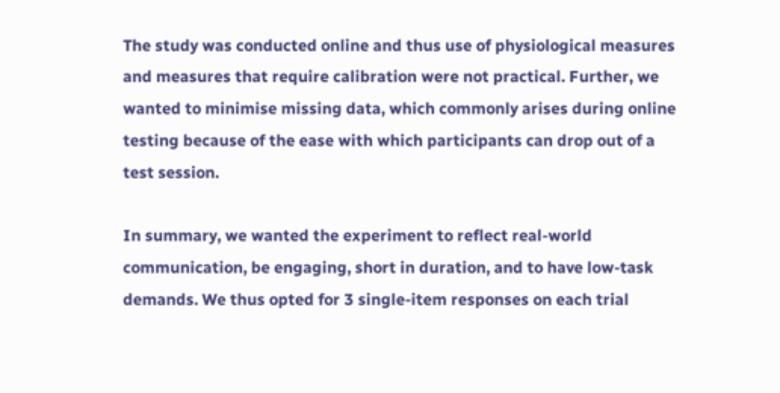The study was conducted online and thus use of physiological measures and measures that require calibration were not practical. Further, we wanted to minimise missing data, which commonly arises during online testing because of the ease with which participants can drop out of a test session.

In summary, we wanted the experiment to reflect real-world communication, be engaging, short in duration, and to have low-task demands. We thus opted for 3 single-item responses on each trial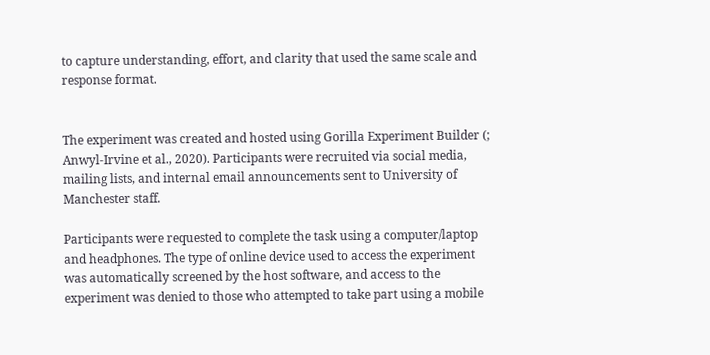to capture understanding, effort, and clarity that used the same scale and response format.


The experiment was created and hosted using Gorilla Experiment Builder (; Anwyl-Irvine et al., 2020). Participants were recruited via social media, mailing lists, and internal email announcements sent to University of Manchester staff.

Participants were requested to complete the task using a computer/laptop and headphones. The type of online device used to access the experiment was automatically screened by the host software, and access to the experiment was denied to those who attempted to take part using a mobile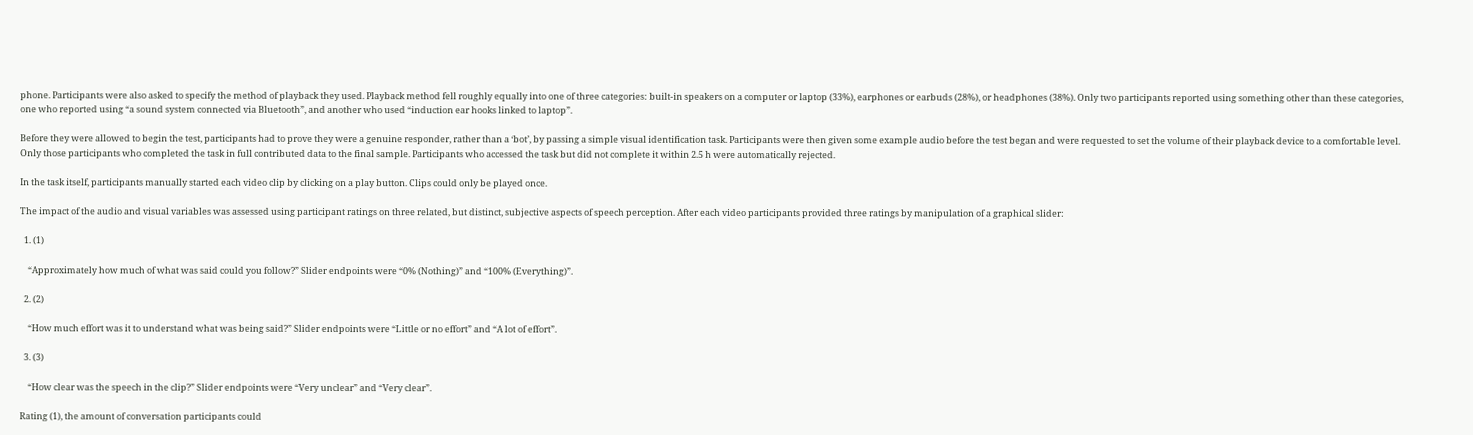phone. Participants were also asked to specify the method of playback they used. Playback method fell roughly equally into one of three categories: built-in speakers on a computer or laptop (33%), earphones or earbuds (28%), or headphones (38%). Only two participants reported using something other than these categories, one who reported using “a sound system connected via Bluetooth”, and another who used “induction ear hooks linked to laptop”.

Before they were allowed to begin the test, participants had to prove they were a genuine responder, rather than a ‘bot’, by passing a simple visual identification task. Participants were then given some example audio before the test began and were requested to set the volume of their playback device to a comfortable level. Only those participants who completed the task in full contributed data to the final sample. Participants who accessed the task but did not complete it within 2.5 h were automatically rejected.

In the task itself, participants manually started each video clip by clicking on a play button. Clips could only be played once.

The impact of the audio and visual variables was assessed using participant ratings on three related, but distinct, subjective aspects of speech perception. After each video participants provided three ratings by manipulation of a graphical slider:

  1. (1)

    “Approximately how much of what was said could you follow?” Slider endpoints were “0% (Nothing)” and “100% (Everything)”.

  2. (2)

    “How much effort was it to understand what was being said?” Slider endpoints were “Little or no effort” and “A lot of effort”.

  3. (3)

    “How clear was the speech in the clip?” Slider endpoints were “Very unclear” and “Very clear”.

Rating (1), the amount of conversation participants could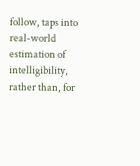follow, taps into real-world estimation of intelligibility, rather than, for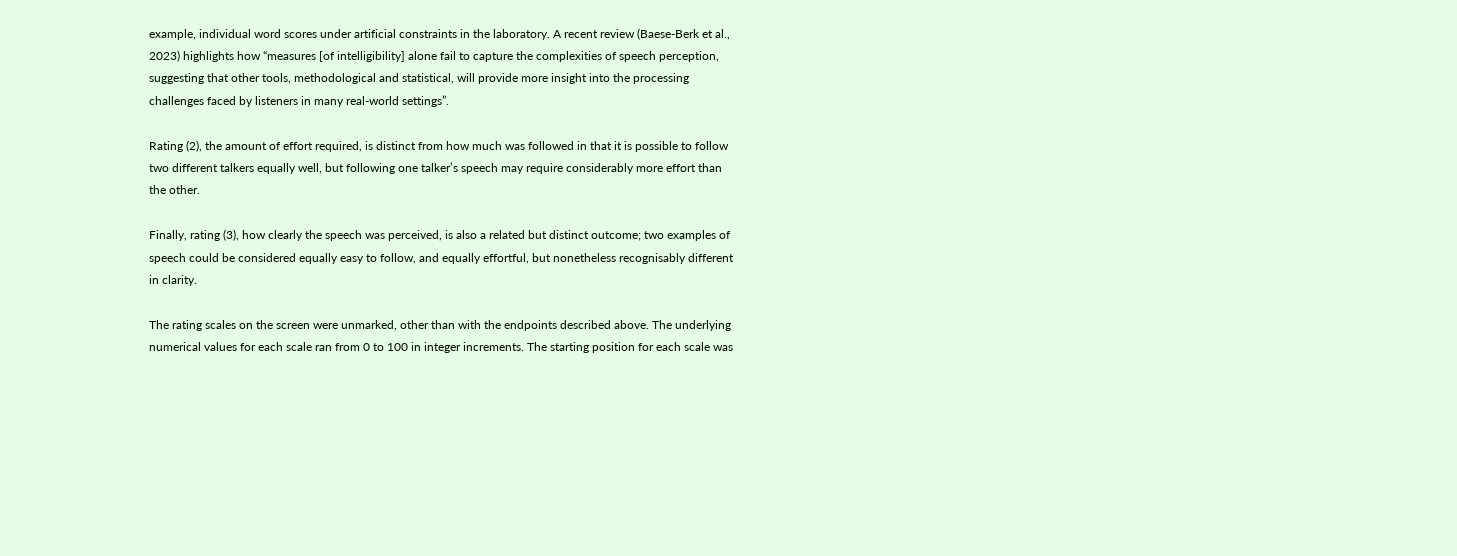example, individual word scores under artificial constraints in the laboratory. A recent review (Baese-Berk et al., 2023) highlights how “measures [of intelligibility] alone fail to capture the complexities of speech perception, suggesting that other tools, methodological and statistical, will provide more insight into the processing challenges faced by listeners in many real-world settings”.

Rating (2), the amount of effort required, is distinct from how much was followed in that it is possible to follow two different talkers equally well, but following one talker’s speech may require considerably more effort than the other.

Finally, rating (3), how clearly the speech was perceived, is also a related but distinct outcome; two examples of speech could be considered equally easy to follow, and equally effortful, but nonetheless recognisably different in clarity.

The rating scales on the screen were unmarked, other than with the endpoints described above. The underlying numerical values for each scale ran from 0 to 100 in integer increments. The starting position for each scale was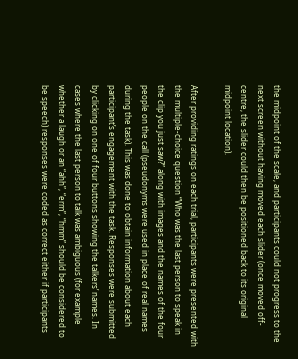the midpoint of the scale, and participants could not progress to the next screen without having moved each slider (once moved off-centre, the slider could then be positioned back to its original midpoint location).

After providing ratings on each trial, participants were presented with the multiple-choice question “Who was the last person to speak in the clip you just saw?” along with images and the names of the four people on the call (pseudonyms were used in place of real names during the task). This was done to obtain information about each participant’s engagement with the task. Responses were submitted by clicking on one of four buttons showing the talkers’ names. In cases where the last person to talk was ambiguous (for example whether a laugh or an “ahh”, “erm”, “hmm” should be considered to be speech) responses were coded as correct either if participants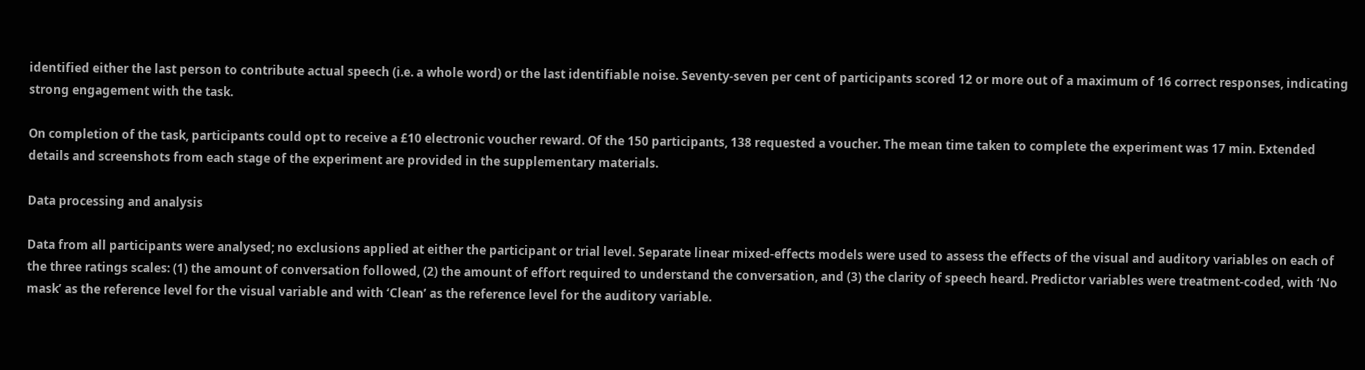identified either the last person to contribute actual speech (i.e. a whole word) or the last identifiable noise. Seventy-seven per cent of participants scored 12 or more out of a maximum of 16 correct responses, indicating strong engagement with the task.

On completion of the task, participants could opt to receive a £10 electronic voucher reward. Of the 150 participants, 138 requested a voucher. The mean time taken to complete the experiment was 17 min. Extended details and screenshots from each stage of the experiment are provided in the supplementary materials.

Data processing and analysis

Data from all participants were analysed; no exclusions applied at either the participant or trial level. Separate linear mixed-effects models were used to assess the effects of the visual and auditory variables on each of the three ratings scales: (1) the amount of conversation followed, (2) the amount of effort required to understand the conversation, and (3) the clarity of speech heard. Predictor variables were treatment-coded, with ‘No mask’ as the reference level for the visual variable and with ‘Clean’ as the reference level for the auditory variable.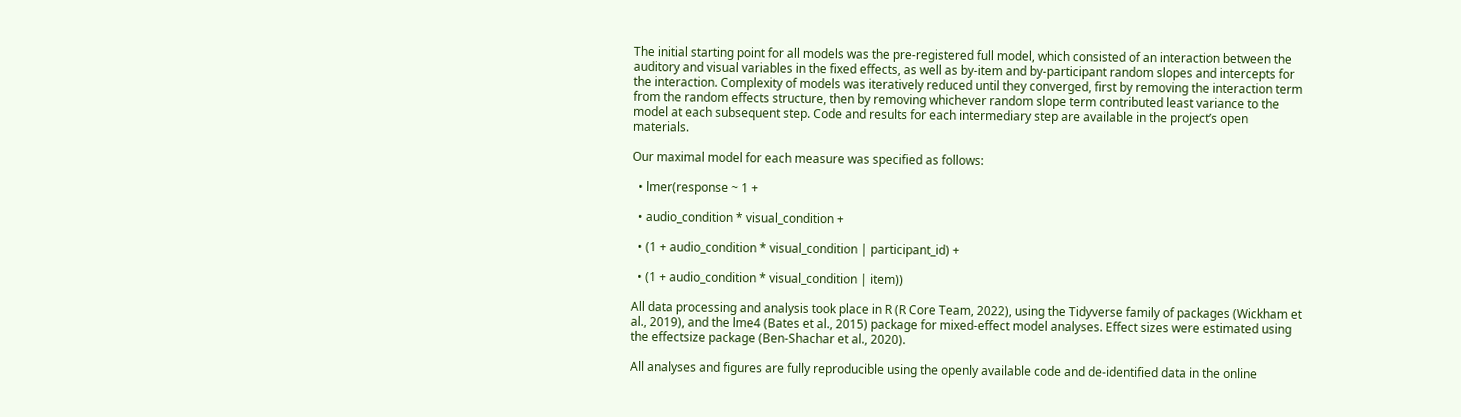The initial starting point for all models was the pre-registered full model, which consisted of an interaction between the auditory and visual variables in the fixed effects, as well as by-item and by-participant random slopes and intercepts for the interaction. Complexity of models was iteratively reduced until they converged, first by removing the interaction term from the random effects structure, then by removing whichever random slope term contributed least variance to the model at each subsequent step. Code and results for each intermediary step are available in the project’s open materials.

Our maximal model for each measure was specified as follows:

  • lmer(response ~ 1 +

  • audio_condition * visual_condition +

  • (1 + audio_condition * visual_condition | participant_id) +

  • (1 + audio_condition * visual_condition | item))

All data processing and analysis took place in R (R Core Team, 2022), using the Tidyverse family of packages (Wickham et al., 2019), and the lme4 (Bates et al., 2015) package for mixed-effect model analyses. Effect sizes were estimated using the effectsize package (Ben-Shachar et al., 2020).

All analyses and figures are fully reproducible using the openly available code and de-identified data in the online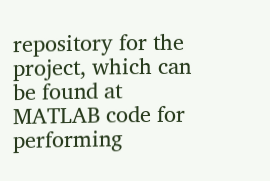repository for the project, which can be found at MATLAB code for performing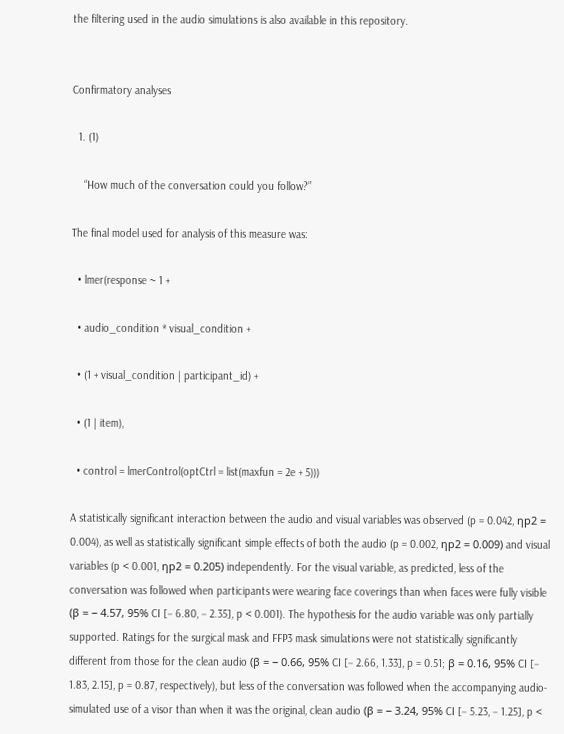the filtering used in the audio simulations is also available in this repository.


Confirmatory analyses

  1. (1)

    “How much of the conversation could you follow?”

The final model used for analysis of this measure was:

  • lmer(response ~ 1 +

  • audio_condition * visual_condition +

  • (1 + visual_condition | participant_id) +

  • (1 | item),

  • control = lmerControl(optCtrl = list(maxfun = 2e + 5)))

A statistically significant interaction between the audio and visual variables was observed (p = 0.042, ηp2 = 0.004), as well as statistically significant simple effects of both the audio (p = 0.002, ηp2 = 0.009) and visual variables (p < 0.001, ηp2 = 0.205) independently. For the visual variable, as predicted, less of the conversation was followed when participants were wearing face coverings than when faces were fully visible (β = − 4.57, 95% CI [− 6.80, − 2.35], p < 0.001). The hypothesis for the audio variable was only partially supported. Ratings for the surgical mask and FFP3 mask simulations were not statistically significantly different from those for the clean audio (β = − 0.66, 95% CI [− 2.66, 1.33], p = 0.51; β = 0.16, 95% CI [− 1.83, 2.15], p = 0.87, respectively), but less of the conversation was followed when the accompanying audio-simulated use of a visor than when it was the original, clean audio (β = − 3.24, 95% CI [− 5.23, − 1.25], p <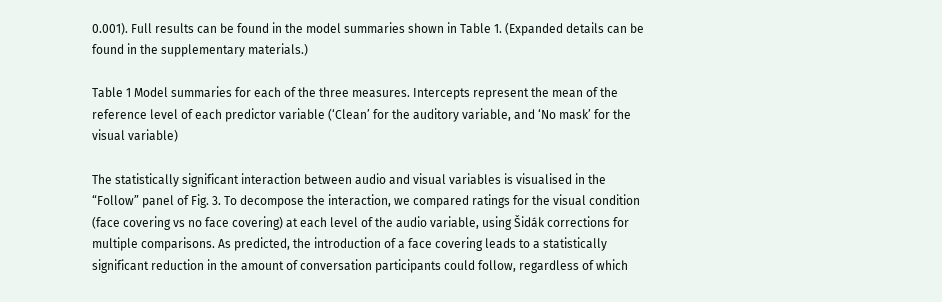0.001). Full results can be found in the model summaries shown in Table 1. (Expanded details can be found in the supplementary materials.)

Table 1 Model summaries for each of the three measures. Intercepts represent the mean of the reference level of each predictor variable (‘Clean’ for the auditory variable, and ‘No mask’ for the visual variable)

The statistically significant interaction between audio and visual variables is visualised in the “Follow” panel of Fig. 3. To decompose the interaction, we compared ratings for the visual condition (face covering vs no face covering) at each level of the audio variable, using Šidák corrections for multiple comparisons. As predicted, the introduction of a face covering leads to a statistically significant reduction in the amount of conversation participants could follow, regardless of which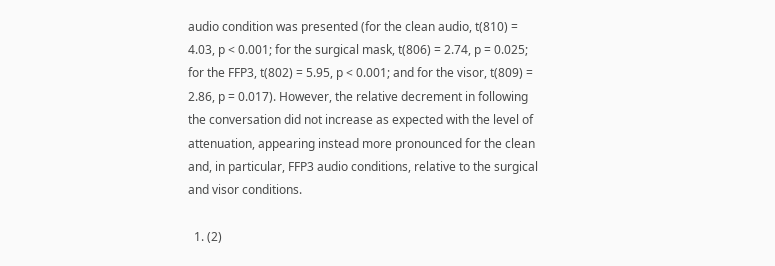audio condition was presented (for the clean audio, t(810) = 4.03, p < 0.001; for the surgical mask, t(806) = 2.74, p = 0.025; for the FFP3, t(802) = 5.95, p < 0.001; and for the visor, t(809) = 2.86, p = 0.017). However, the relative decrement in following the conversation did not increase as expected with the level of attenuation, appearing instead more pronounced for the clean and, in particular, FFP3 audio conditions, relative to the surgical and visor conditions.

  1. (2)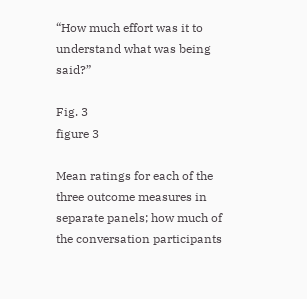“How much effort was it to understand what was being said?”

Fig. 3
figure 3

Mean ratings for each of the three outcome measures in separate panels; how much of the conversation participants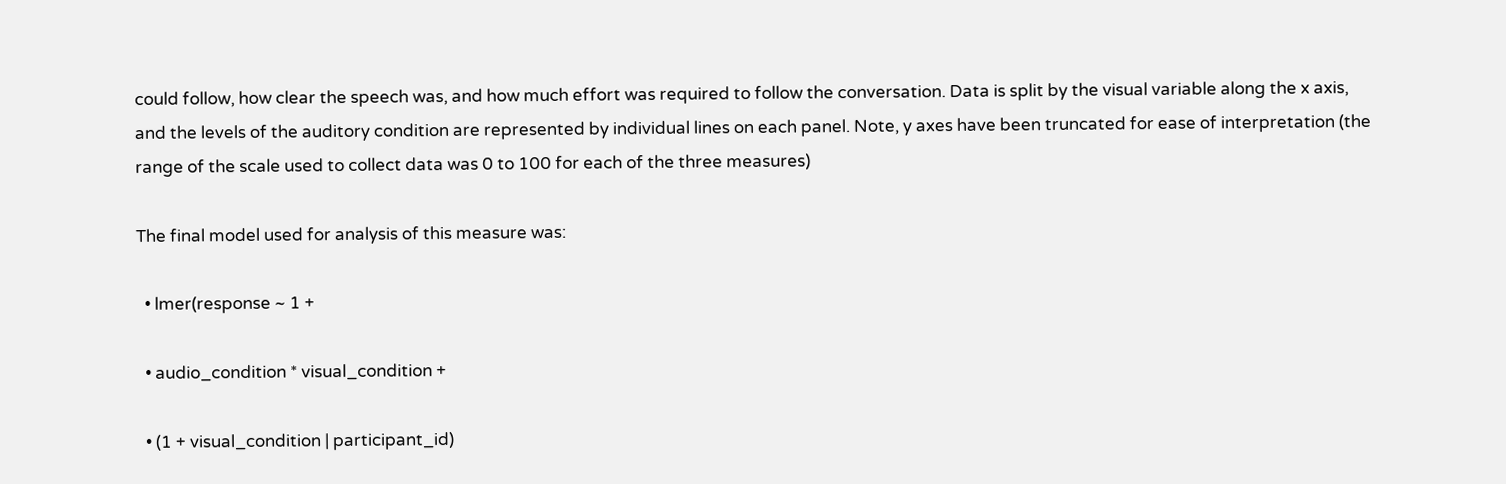could follow, how clear the speech was, and how much effort was required to follow the conversation. Data is split by the visual variable along the x axis, and the levels of the auditory condition are represented by individual lines on each panel. Note, y axes have been truncated for ease of interpretation (the range of the scale used to collect data was 0 to 100 for each of the three measures)

The final model used for analysis of this measure was:

  • lmer(response ~ 1 +

  • audio_condition * visual_condition +

  • (1 + visual_condition | participant_id)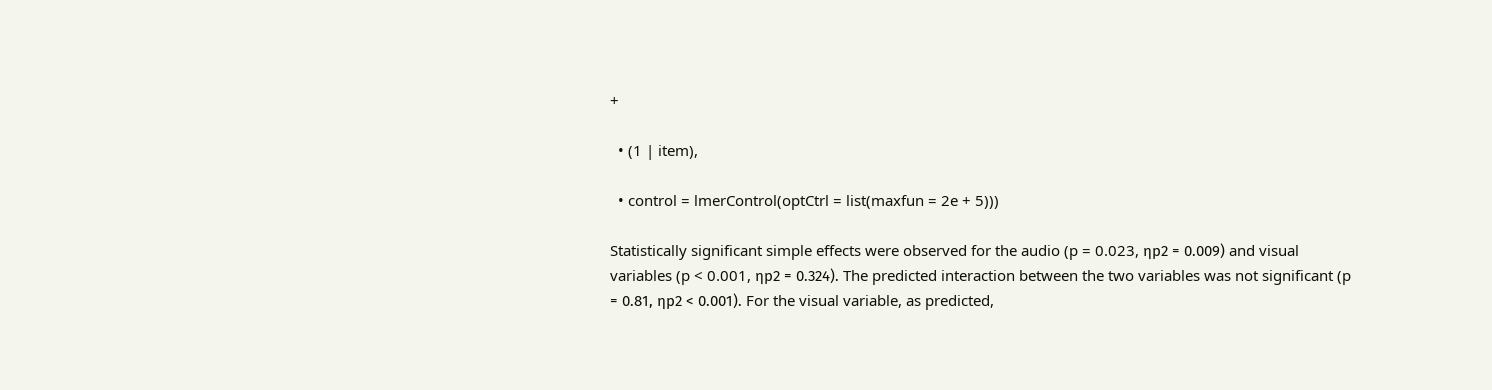+

  • (1 | item),

  • control = lmerControl(optCtrl = list(maxfun = 2e + 5)))

Statistically significant simple effects were observed for the audio (p = 0.023, ηp2 = 0.009) and visual variables (p < 0.001, ηp2 = 0.324). The predicted interaction between the two variables was not significant (p = 0.81, ηp2 < 0.001). For the visual variable, as predicted,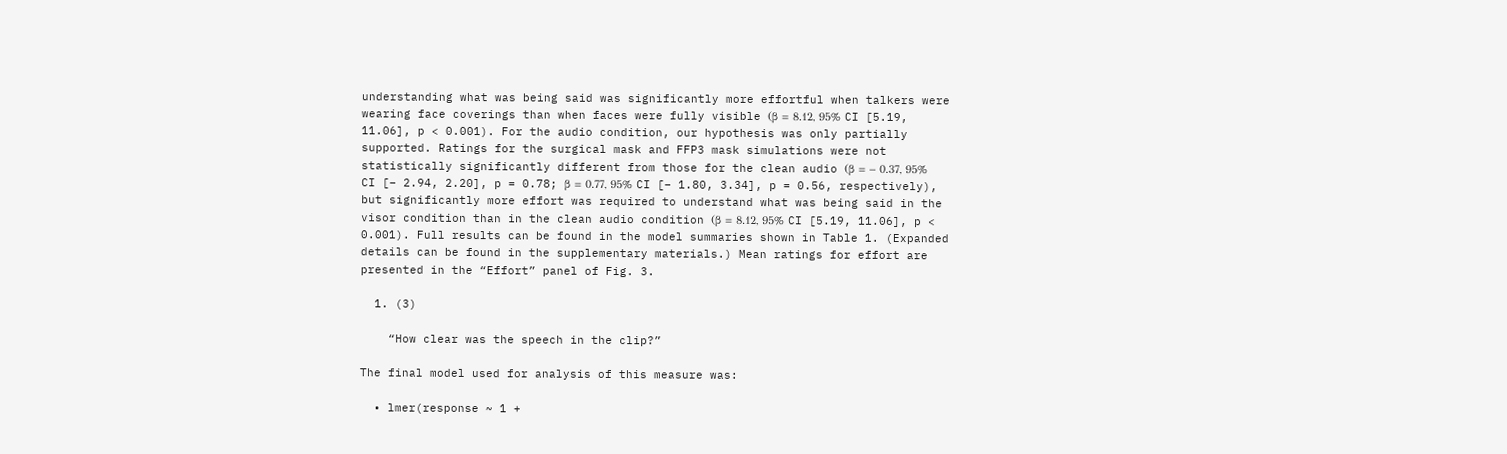understanding what was being said was significantly more effortful when talkers were wearing face coverings than when faces were fully visible (β = 8.12, 95% CI [5.19, 11.06], p < 0.001). For the audio condition, our hypothesis was only partially supported. Ratings for the surgical mask and FFP3 mask simulations were not statistically significantly different from those for the clean audio (β = − 0.37, 95% CI [− 2.94, 2.20], p = 0.78; β = 0.77, 95% CI [− 1.80, 3.34], p = 0.56, respectively), but significantly more effort was required to understand what was being said in the visor condition than in the clean audio condition (β = 8.12, 95% CI [5.19, 11.06], p < 0.001). Full results can be found in the model summaries shown in Table 1. (Expanded details can be found in the supplementary materials.) Mean ratings for effort are presented in the “Effort” panel of Fig. 3.

  1. (3)

    “How clear was the speech in the clip?”

The final model used for analysis of this measure was:

  • lmer(response ~ 1 +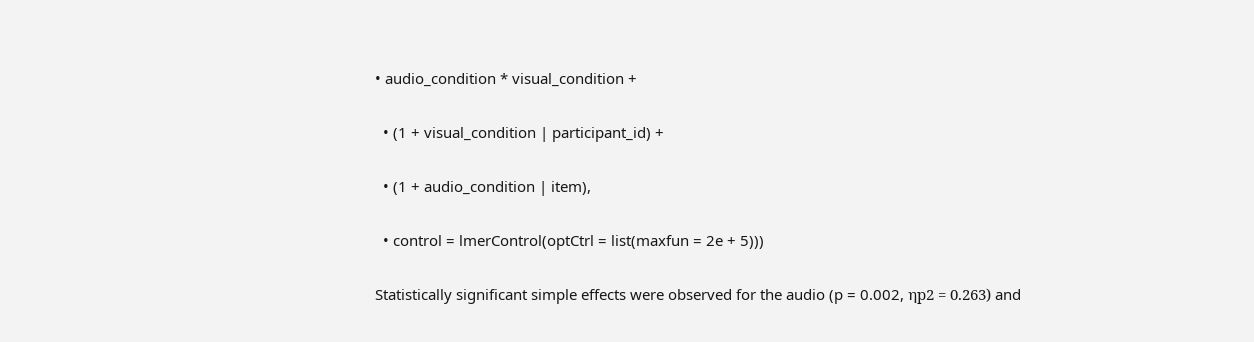• audio_condition * visual_condition +

  • (1 + visual_condition | participant_id) +

  • (1 + audio_condition | item),

  • control = lmerControl(optCtrl = list(maxfun = 2e + 5)))

Statistically significant simple effects were observed for the audio (p = 0.002, ηp2 = 0.263) and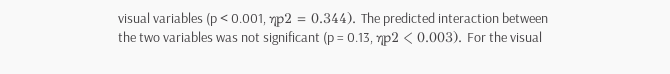visual variables (p < 0.001, ηp2 = 0.344). The predicted interaction between the two variables was not significant (p = 0.13, ηp2 < 0.003). For the visual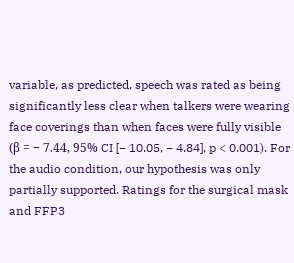variable, as predicted, speech was rated as being significantly less clear when talkers were wearing face coverings than when faces were fully visible (β = − 7.44, 95% CI [− 10.05, − 4.84], p < 0.001). For the audio condition, our hypothesis was only partially supported. Ratings for the surgical mask and FFP3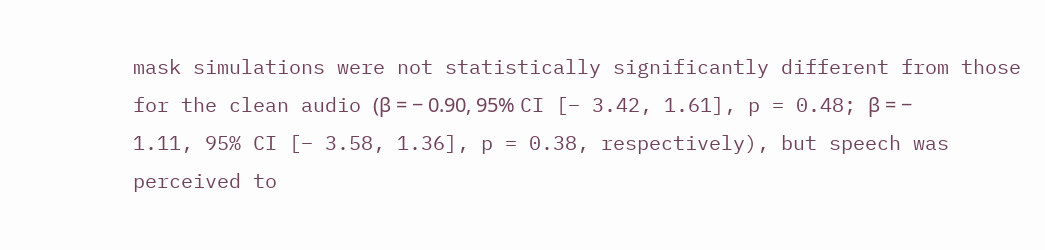mask simulations were not statistically significantly different from those for the clean audio (β = − 0.90, 95% CI [− 3.42, 1.61], p = 0.48; β = − 1.11, 95% CI [− 3.58, 1.36], p = 0.38, respectively), but speech was perceived to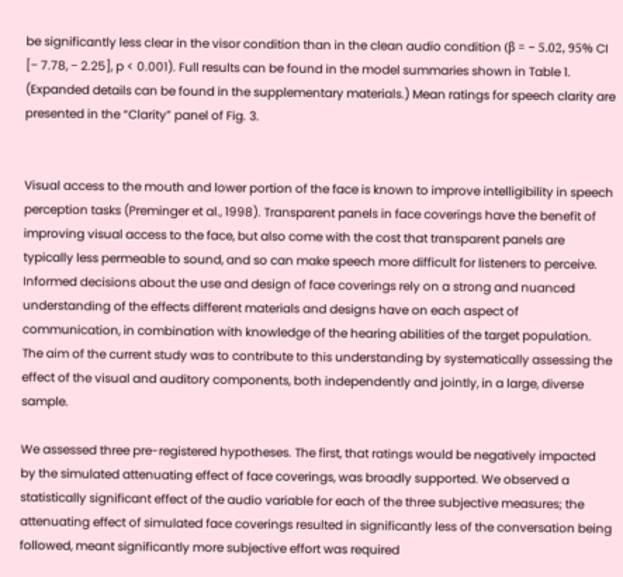be significantly less clear in the visor condition than in the clean audio condition (β = − 5.02, 95% CI [− 7.78, − 2.25], p < 0.001). Full results can be found in the model summaries shown in Table 1. (Expanded details can be found in the supplementary materials.) Mean ratings for speech clarity are presented in the “Clarity” panel of Fig. 3.


Visual access to the mouth and lower portion of the face is known to improve intelligibility in speech perception tasks (Preminger et al., 1998). Transparent panels in face coverings have the benefit of improving visual access to the face, but also come with the cost that transparent panels are typically less permeable to sound, and so can make speech more difficult for listeners to perceive. Informed decisions about the use and design of face coverings rely on a strong and nuanced understanding of the effects different materials and designs have on each aspect of communication, in combination with knowledge of the hearing abilities of the target population. The aim of the current study was to contribute to this understanding by systematically assessing the effect of the visual and auditory components, both independently and jointly, in a large, diverse sample.

We assessed three pre-registered hypotheses. The first, that ratings would be negatively impacted by the simulated attenuating effect of face coverings, was broadly supported. We observed a statistically significant effect of the audio variable for each of the three subjective measures; the attenuating effect of simulated face coverings resulted in significantly less of the conversation being followed, meant significantly more subjective effort was required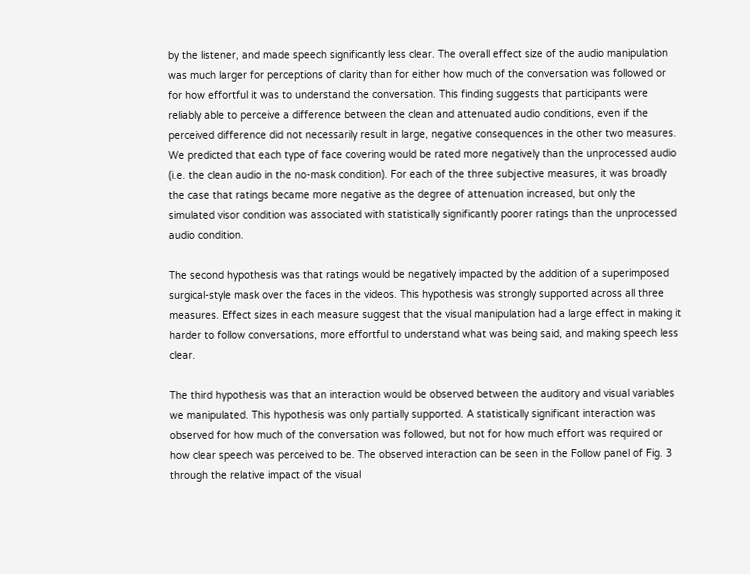by the listener, and made speech significantly less clear. The overall effect size of the audio manipulation was much larger for perceptions of clarity than for either how much of the conversation was followed or for how effortful it was to understand the conversation. This finding suggests that participants were reliably able to perceive a difference between the clean and attenuated audio conditions, even if the perceived difference did not necessarily result in large, negative consequences in the other two measures. We predicted that each type of face covering would be rated more negatively than the unprocessed audio (i.e. the clean audio in the no-mask condition). For each of the three subjective measures, it was broadly the case that ratings became more negative as the degree of attenuation increased, but only the simulated visor condition was associated with statistically significantly poorer ratings than the unprocessed audio condition.

The second hypothesis was that ratings would be negatively impacted by the addition of a superimposed surgical-style mask over the faces in the videos. This hypothesis was strongly supported across all three measures. Effect sizes in each measure suggest that the visual manipulation had a large effect in making it harder to follow conversations, more effortful to understand what was being said, and making speech less clear.

The third hypothesis was that an interaction would be observed between the auditory and visual variables we manipulated. This hypothesis was only partially supported. A statistically significant interaction was observed for how much of the conversation was followed, but not for how much effort was required or how clear speech was perceived to be. The observed interaction can be seen in the Follow panel of Fig. 3 through the relative impact of the visual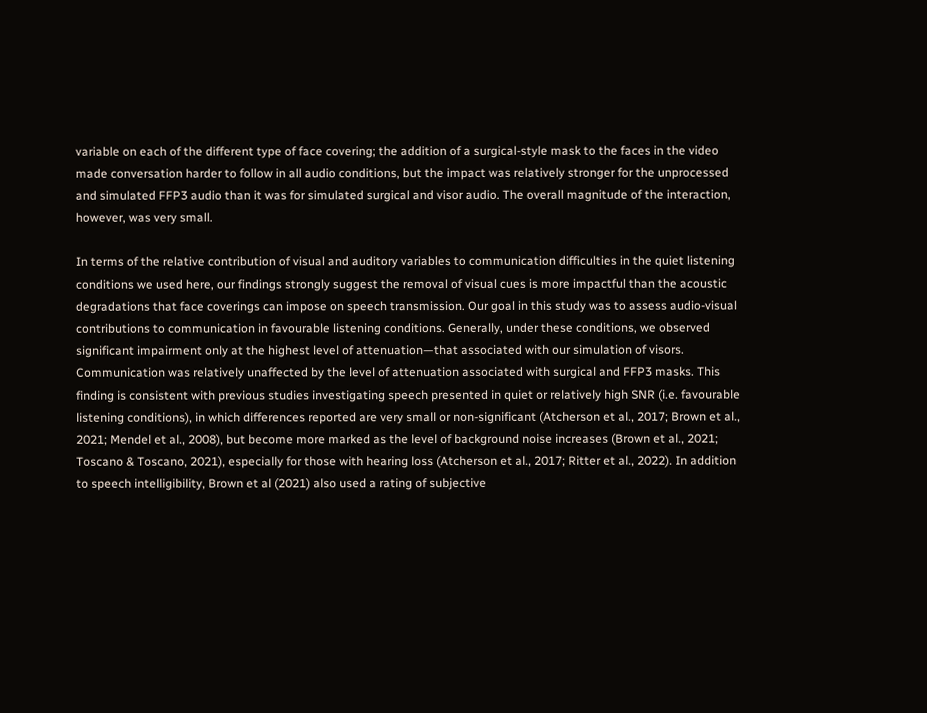variable on each of the different type of face covering; the addition of a surgical-style mask to the faces in the video made conversation harder to follow in all audio conditions, but the impact was relatively stronger for the unprocessed and simulated FFP3 audio than it was for simulated surgical and visor audio. The overall magnitude of the interaction, however, was very small.

In terms of the relative contribution of visual and auditory variables to communication difficulties in the quiet listening conditions we used here, our findings strongly suggest the removal of visual cues is more impactful than the acoustic degradations that face coverings can impose on speech transmission. Our goal in this study was to assess audio-visual contributions to communication in favourable listening conditions. Generally, under these conditions, we observed significant impairment only at the highest level of attenuation—that associated with our simulation of visors. Communication was relatively unaffected by the level of attenuation associated with surgical and FFP3 masks. This finding is consistent with previous studies investigating speech presented in quiet or relatively high SNR (i.e. favourable listening conditions), in which differences reported are very small or non-significant (Atcherson et al., 2017; Brown et al., 2021; Mendel et al., 2008), but become more marked as the level of background noise increases (Brown et al., 2021; Toscano & Toscano, 2021), especially for those with hearing loss (Atcherson et al., 2017; Ritter et al., 2022). In addition to speech intelligibility, Brown et al (2021) also used a rating of subjective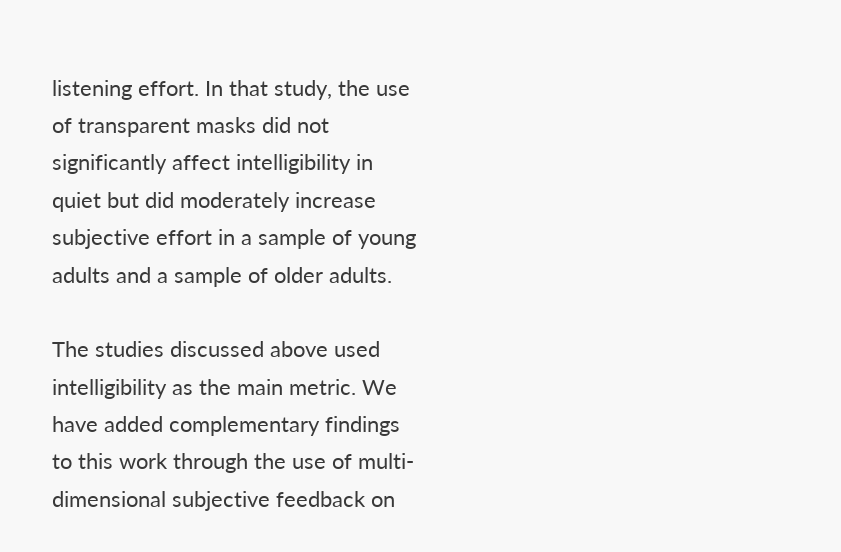listening effort. In that study, the use of transparent masks did not significantly affect intelligibility in quiet but did moderately increase subjective effort in a sample of young adults and a sample of older adults.

The studies discussed above used intelligibility as the main metric. We have added complementary findings to this work through the use of multi-dimensional subjective feedback on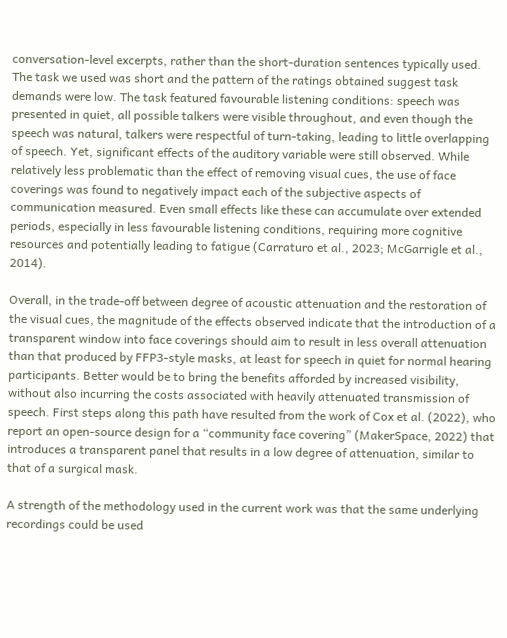conversation-level excerpts, rather than the short-duration sentences typically used. The task we used was short and the pattern of the ratings obtained suggest task demands were low. The task featured favourable listening conditions: speech was presented in quiet, all possible talkers were visible throughout, and even though the speech was natural, talkers were respectful of turn-taking, leading to little overlapping of speech. Yet, significant effects of the auditory variable were still observed. While relatively less problematic than the effect of removing visual cues, the use of face coverings was found to negatively impact each of the subjective aspects of communication measured. Even small effects like these can accumulate over extended periods, especially in less favourable listening conditions, requiring more cognitive resources and potentially leading to fatigue (Carraturo et al., 2023; McGarrigle et al., 2014).

Overall, in the trade-off between degree of acoustic attenuation and the restoration of the visual cues, the magnitude of the effects observed indicate that the introduction of a transparent window into face coverings should aim to result in less overall attenuation than that produced by FFP3-style masks, at least for speech in quiet for normal hearing participants. Better would be to bring the benefits afforded by increased visibility, without also incurring the costs associated with heavily attenuated transmission of speech. First steps along this path have resulted from the work of Cox et al. (2022), who report an open-source design for a “community face covering” (MakerSpace, 2022) that introduces a transparent panel that results in a low degree of attenuation, similar to that of a surgical mask.

A strength of the methodology used in the current work was that the same underlying recordings could be used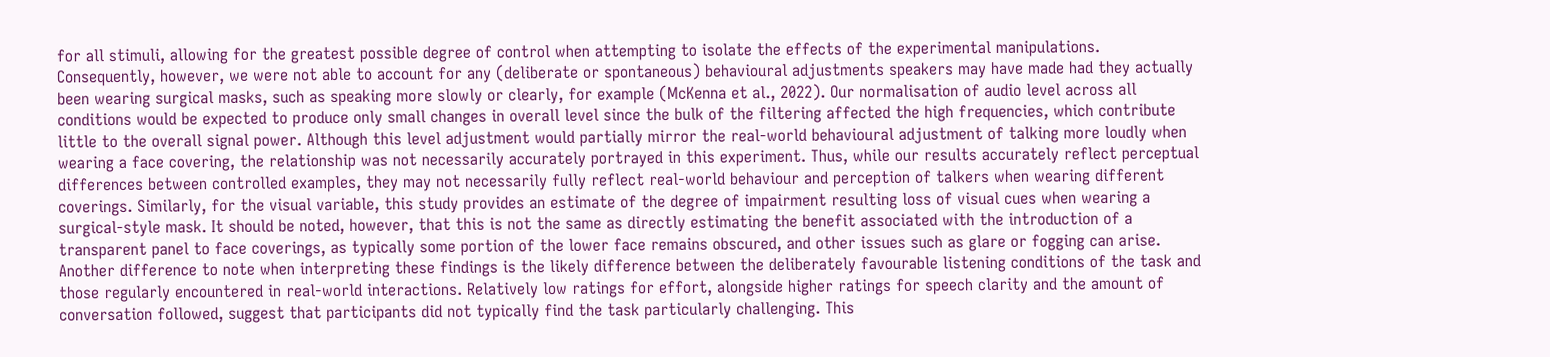for all stimuli, allowing for the greatest possible degree of control when attempting to isolate the effects of the experimental manipulations. Consequently, however, we were not able to account for any (deliberate or spontaneous) behavioural adjustments speakers may have made had they actually been wearing surgical masks, such as speaking more slowly or clearly, for example (McKenna et al., 2022). Our normalisation of audio level across all conditions would be expected to produce only small changes in overall level since the bulk of the filtering affected the high frequencies, which contribute little to the overall signal power. Although this level adjustment would partially mirror the real-world behavioural adjustment of talking more loudly when wearing a face covering, the relationship was not necessarily accurately portrayed in this experiment. Thus, while our results accurately reflect perceptual differences between controlled examples, they may not necessarily fully reflect real-world behaviour and perception of talkers when wearing different coverings. Similarly, for the visual variable, this study provides an estimate of the degree of impairment resulting loss of visual cues when wearing a surgical-style mask. It should be noted, however, that this is not the same as directly estimating the benefit associated with the introduction of a transparent panel to face coverings, as typically some portion of the lower face remains obscured, and other issues such as glare or fogging can arise. Another difference to note when interpreting these findings is the likely difference between the deliberately favourable listening conditions of the task and those regularly encountered in real-world interactions. Relatively low ratings for effort, alongside higher ratings for speech clarity and the amount of conversation followed, suggest that participants did not typically find the task particularly challenging. This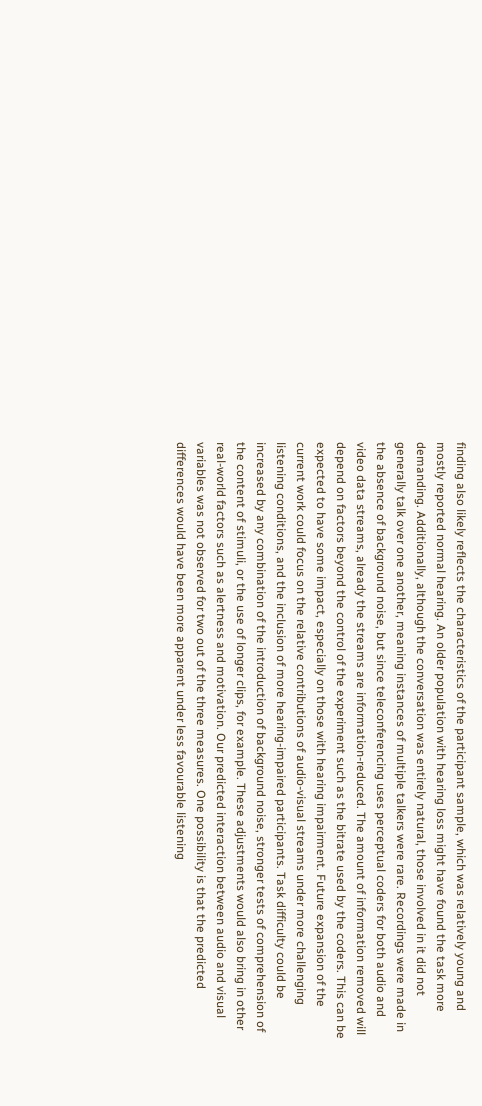finding also likely reflects the characteristics of the participant sample, which was relatively young and mostly reported normal hearing. An older population with hearing loss might have found the task more demanding. Additionally, although the conversation was entirely natural, those involved in it did not generally talk over one another, meaning instances of multiple talkers were rare. Recordings were made in the absence of background noise, but since teleconferencing uses perceptual coders for both audio and video data streams, already the streams are information-reduced. The amount of information removed will depend on factors beyond the control of the experiment such as the bitrate used by the coders. This can be expected to have some impact, especially on those with hearing impairment. Future expansion of the current work could focus on the relative contributions of audio-visual streams under more challenging listening conditions, and the inclusion of more hearing-impaired participants. Task difficulty could be increased by any combination of the introduction of background noise, stronger tests of comprehension of the content of stimuli, or the use of longer clips, for example. These adjustments would also bring in other real-world factors such as alertness and motivation. Our predicted interaction between audio and visual variables was not observed for two out of the three measures. One possibility is that the predicted differences would have been more apparent under less favourable listening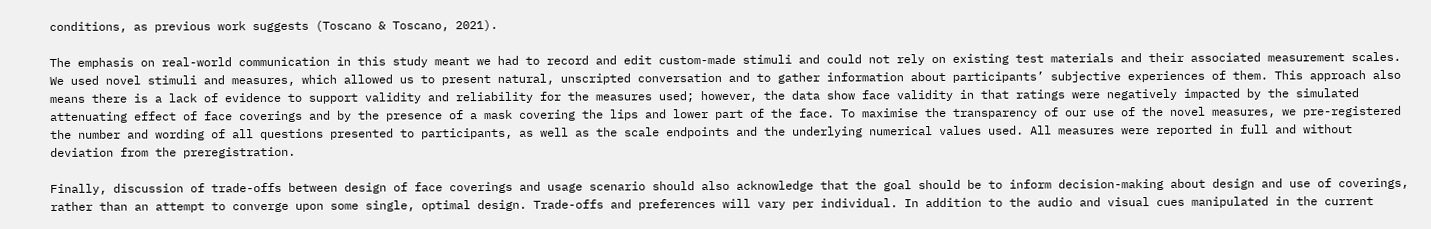conditions, as previous work suggests (Toscano & Toscano, 2021).

The emphasis on real-world communication in this study meant we had to record and edit custom-made stimuli and could not rely on existing test materials and their associated measurement scales. We used novel stimuli and measures, which allowed us to present natural, unscripted conversation and to gather information about participants’ subjective experiences of them. This approach also means there is a lack of evidence to support validity and reliability for the measures used; however, the data show face validity in that ratings were negatively impacted by the simulated attenuating effect of face coverings and by the presence of a mask covering the lips and lower part of the face. To maximise the transparency of our use of the novel measures, we pre-registered the number and wording of all questions presented to participants, as well as the scale endpoints and the underlying numerical values used. All measures were reported in full and without deviation from the preregistration.

Finally, discussion of trade-offs between design of face coverings and usage scenario should also acknowledge that the goal should be to inform decision-making about design and use of coverings, rather than an attempt to converge upon some single, optimal design. Trade-offs and preferences will vary per individual. In addition to the audio and visual cues manipulated in the current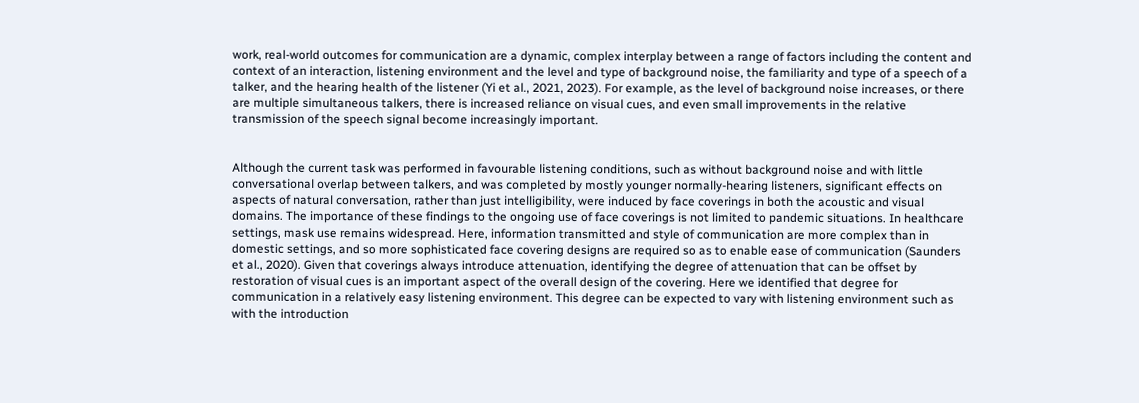work, real-world outcomes for communication are a dynamic, complex interplay between a range of factors including the content and context of an interaction, listening environment and the level and type of background noise, the familiarity and type of a speech of a talker, and the hearing health of the listener (Yi et al., 2021, 2023). For example, as the level of background noise increases, or there are multiple simultaneous talkers, there is increased reliance on visual cues, and even small improvements in the relative transmission of the speech signal become increasingly important.


Although the current task was performed in favourable listening conditions, such as without background noise and with little conversational overlap between talkers, and was completed by mostly younger normally-hearing listeners, significant effects on aspects of natural conversation, rather than just intelligibility, were induced by face coverings in both the acoustic and visual domains. The importance of these findings to the ongoing use of face coverings is not limited to pandemic situations. In healthcare settings, mask use remains widespread. Here, information transmitted and style of communication are more complex than in domestic settings, and so more sophisticated face covering designs are required so as to enable ease of communication (Saunders et al., 2020). Given that coverings always introduce attenuation, identifying the degree of attenuation that can be offset by restoration of visual cues is an important aspect of the overall design of the covering. Here we identified that degree for communication in a relatively easy listening environment. This degree can be expected to vary with listening environment such as with the introduction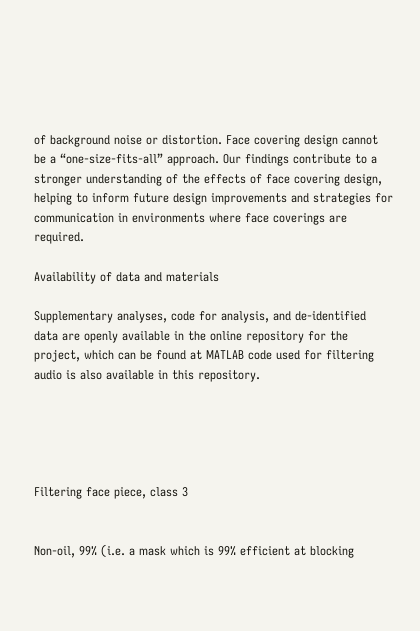of background noise or distortion. Face covering design cannot be a “one-size-fits-all” approach. Our findings contribute to a stronger understanding of the effects of face covering design, helping to inform future design improvements and strategies for communication in environments where face coverings are required.

Availability of data and materials

Supplementary analyses, code for analysis, and de-identified data are openly available in the online repository for the project, which can be found at MATLAB code used for filtering audio is also available in this repository.





Filtering face piece, class 3


Non-oil, 99% (i.e. a mask which is 99% efficient at blocking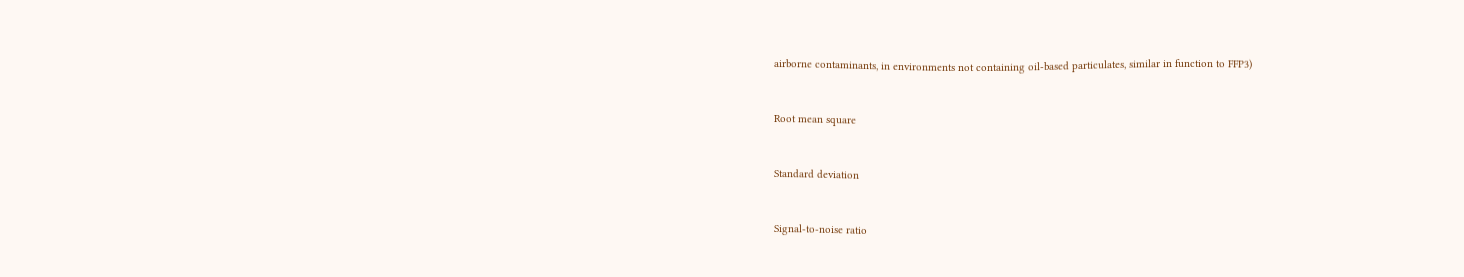airborne contaminants, in environments not containing oil-based particulates, similar in function to FFP3)


Root mean square


Standard deviation


Signal-to-noise ratio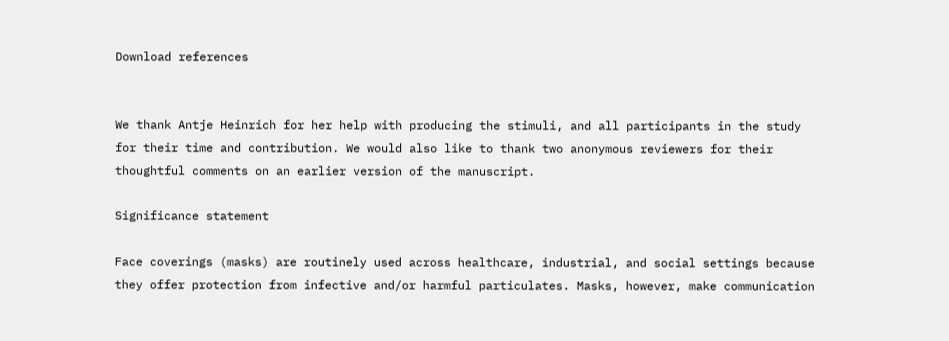Download references


We thank Antje Heinrich for her help with producing the stimuli, and all participants in the study for their time and contribution. We would also like to thank two anonymous reviewers for their thoughtful comments on an earlier version of the manuscript.

Significance statement

Face coverings (masks) are routinely used across healthcare, industrial, and social settings because they offer protection from infective and/or harmful particulates. Masks, however, make communication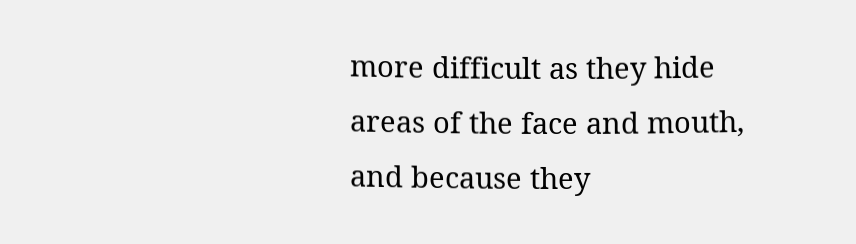more difficult as they hide areas of the face and mouth, and because they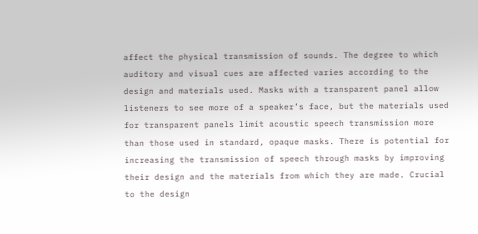affect the physical transmission of sounds. The degree to which auditory and visual cues are affected varies according to the design and materials used. Masks with a transparent panel allow listeners to see more of a speaker’s face, but the materials used for transparent panels limit acoustic speech transmission more than those used in standard, opaque masks. There is potential for increasing the transmission of speech through masks by improving their design and the materials from which they are made. Crucial to the design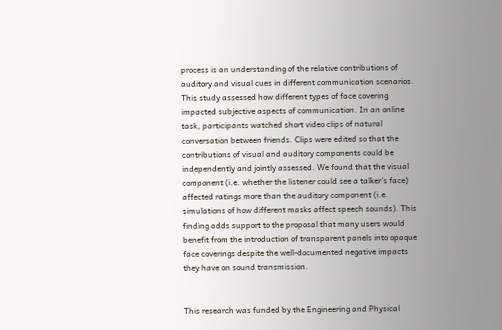process is an understanding of the relative contributions of auditory and visual cues in different communication scenarios. This study assessed how different types of face covering impacted subjective aspects of communication. In an online task, participants watched short video clips of natural conversation between friends. Clips were edited so that the contributions of visual and auditory components could be independently and jointly assessed. We found that the visual component (i.e. whether the listener could see a talker’s face) affected ratings more than the auditory component (i.e. simulations of how different masks affect speech sounds). This finding adds support to the proposal that many users would benefit from the introduction of transparent panels into opaque face coverings despite the well-documented negative impacts they have on sound transmission.


This research was funded by the Engineering and Physical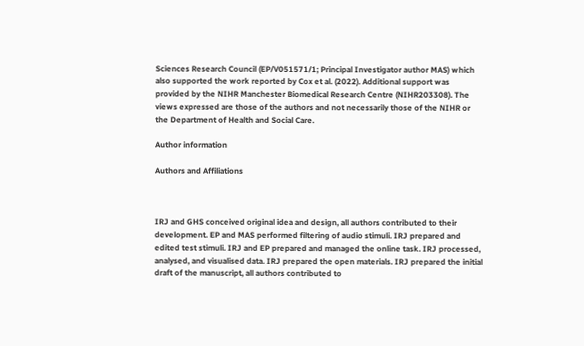Sciences Research Council (EP/V051571/1; Principal Investigator author MAS) which also supported the work reported by Cox et al. (2022). Additional support was provided by the NIHR Manchester Biomedical Research Centre (NIHR203308). The views expressed are those of the authors and not necessarily those of the NIHR or the Department of Health and Social Care.

Author information

Authors and Affiliations



IRJ and GHS conceived original idea and design, all authors contributed to their development. EP and MAS performed filtering of audio stimuli. IRJ prepared and edited test stimuli. IRJ and EP prepared and managed the online task. IRJ processed, analysed, and visualised data. IRJ prepared the open materials. IRJ prepared the initial draft of the manuscript, all authors contributed to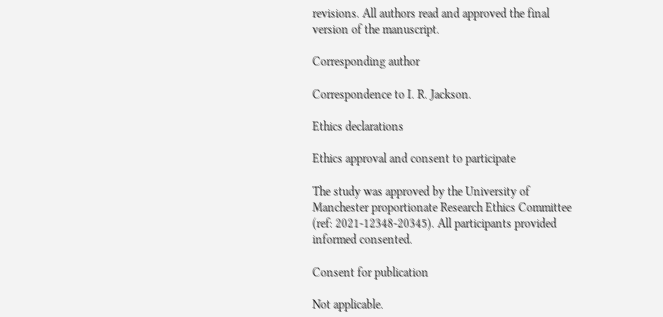revisions. All authors read and approved the final version of the manuscript.

Corresponding author

Correspondence to I. R. Jackson.

Ethics declarations

Ethics approval and consent to participate

The study was approved by the University of Manchester proportionate Research Ethics Committee (ref: 2021-12348-20345). All participants provided informed consented.

Consent for publication

Not applicable.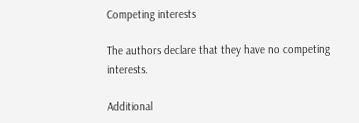Competing interests

The authors declare that they have no competing interests.

Additional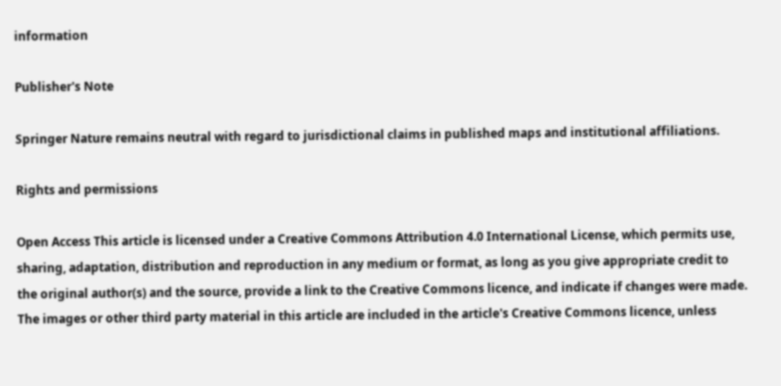information

Publisher's Note

Springer Nature remains neutral with regard to jurisdictional claims in published maps and institutional affiliations.

Rights and permissions

Open Access This article is licensed under a Creative Commons Attribution 4.0 International License, which permits use, sharing, adaptation, distribution and reproduction in any medium or format, as long as you give appropriate credit to the original author(s) and the source, provide a link to the Creative Commons licence, and indicate if changes were made. The images or other third party material in this article are included in the article's Creative Commons licence, unless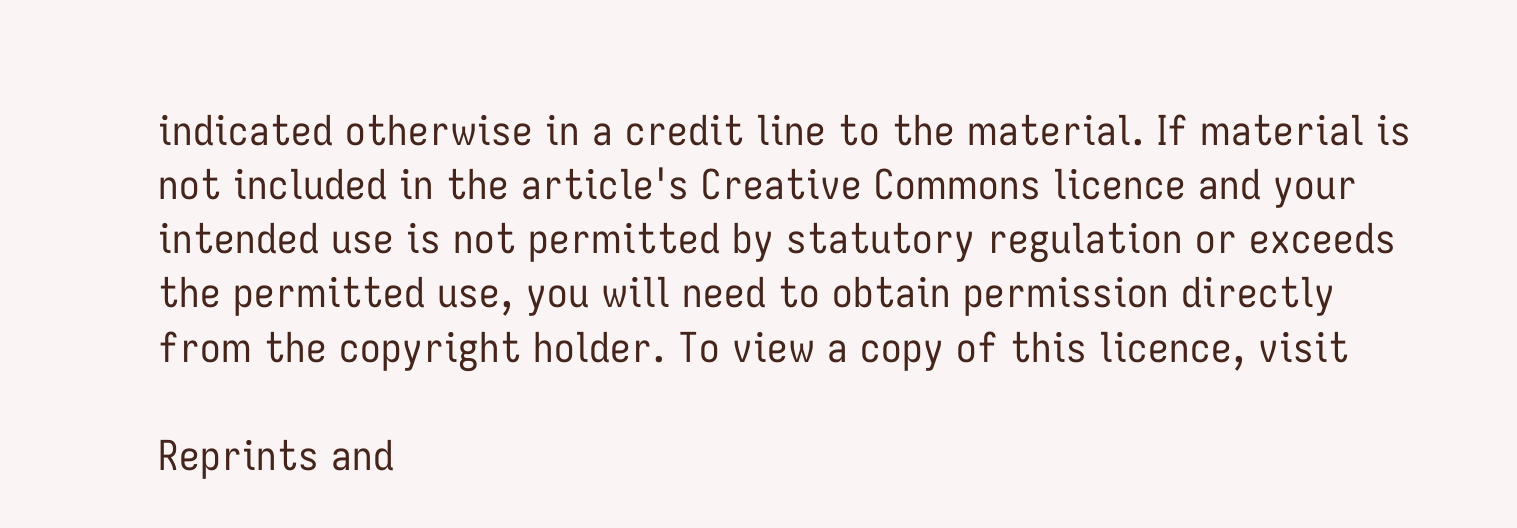indicated otherwise in a credit line to the material. If material is not included in the article's Creative Commons licence and your intended use is not permitted by statutory regulation or exceeds the permitted use, you will need to obtain permission directly from the copyright holder. To view a copy of this licence, visit

Reprints and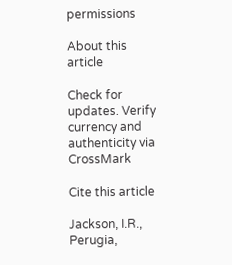permissions

About this article

Check for updates. Verify currency and authenticity via CrossMark

Cite this article

Jackson, I.R., Perugia,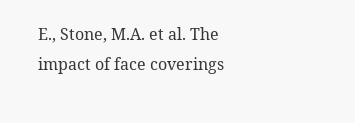E., Stone, M.A. et al. The impact of face coverings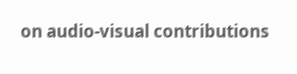on audio-visual contributions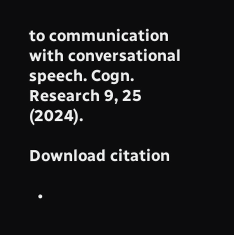to communication with conversational speech. Cogn. Research 9, 25 (2024).

Download citation

  •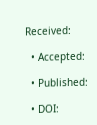Received:

  • Accepted:

  • Published:

  • DOI: